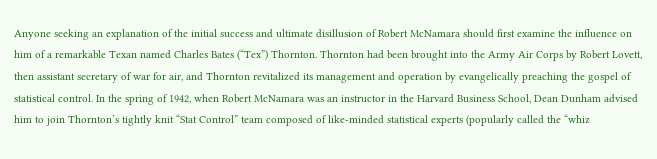Anyone seeking an explanation of the initial success and ultimate disillusion of Robert McNamara should first examine the influence on him of a remarkable Texan named Charles Bates (“Tex”) Thornton. Thornton had been brought into the Army Air Corps by Robert Lovett, then assistant secretary of war for air, and Thornton revitalized its management and operation by evangelically preaching the gospel of statistical control. In the spring of 1942, when Robert McNamara was an instructor in the Harvard Business School, Dean Dunham advised him to join Thornton’s tightly knit “Stat Control” team composed of like-minded statistical experts (popularly called the “whiz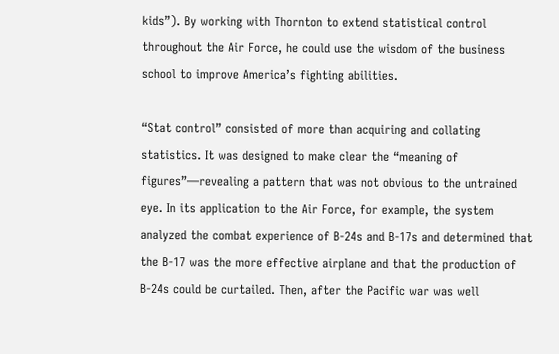kids”). By working with Thornton to extend statistical control throughout the Air Force, he could use the wisdom of the business school to improve America’s fighting abilities.

“Stat control” consisted of more than acquiring and collating statistics. It was designed to make clear the “meaning of figures”—revealing a pattern that was not obvious to the untrained eye. In its application to the Air Force, for example, the system analyzed the combat experience of B-24s and B-17s and determined that the B-17 was the more effective airplane and that the production of B-24s could be curtailed. Then, after the Pacific war was well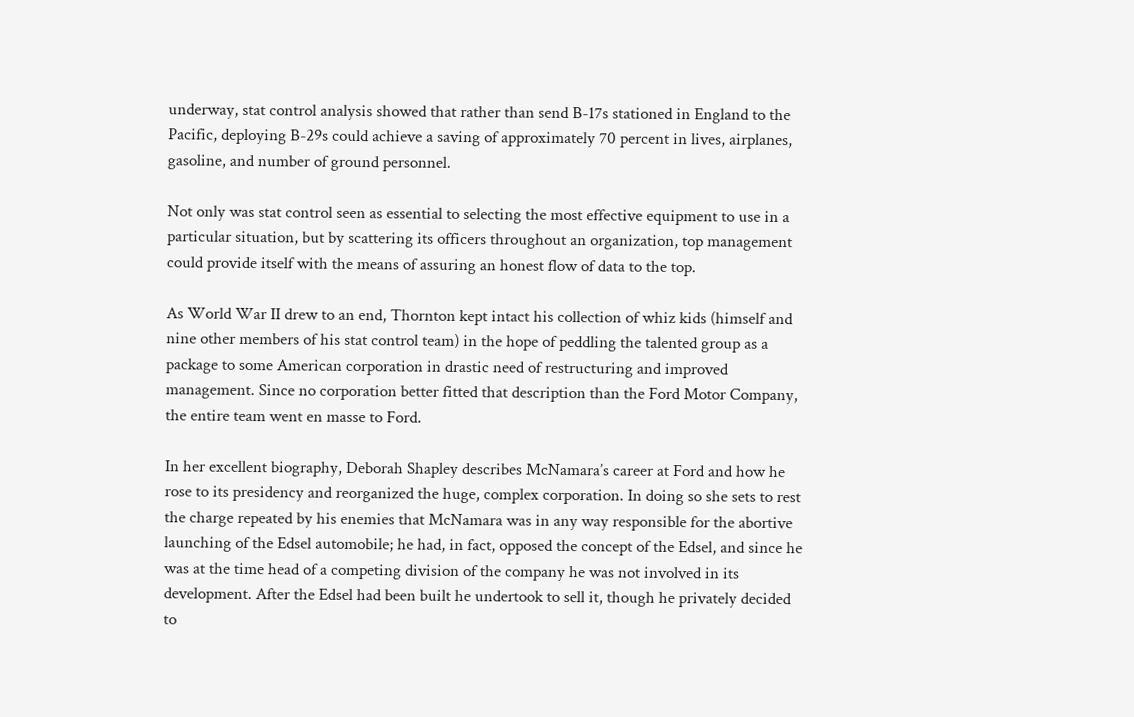underway, stat control analysis showed that rather than send B-17s stationed in England to the Pacific, deploying B-29s could achieve a saving of approximately 70 percent in lives, airplanes, gasoline, and number of ground personnel.

Not only was stat control seen as essential to selecting the most effective equipment to use in a particular situation, but by scattering its officers throughout an organization, top management could provide itself with the means of assuring an honest flow of data to the top.

As World War II drew to an end, Thornton kept intact his collection of whiz kids (himself and nine other members of his stat control team) in the hope of peddling the talented group as a package to some American corporation in drastic need of restructuring and improved management. Since no corporation better fitted that description than the Ford Motor Company, the entire team went en masse to Ford.

In her excellent biography, Deborah Shapley describes McNamara’s career at Ford and how he rose to its presidency and reorganized the huge, complex corporation. In doing so she sets to rest the charge repeated by his enemies that McNamara was in any way responsible for the abortive launching of the Edsel automobile; he had, in fact, opposed the concept of the Edsel, and since he was at the time head of a competing division of the company he was not involved in its development. After the Edsel had been built he undertook to sell it, though he privately decided to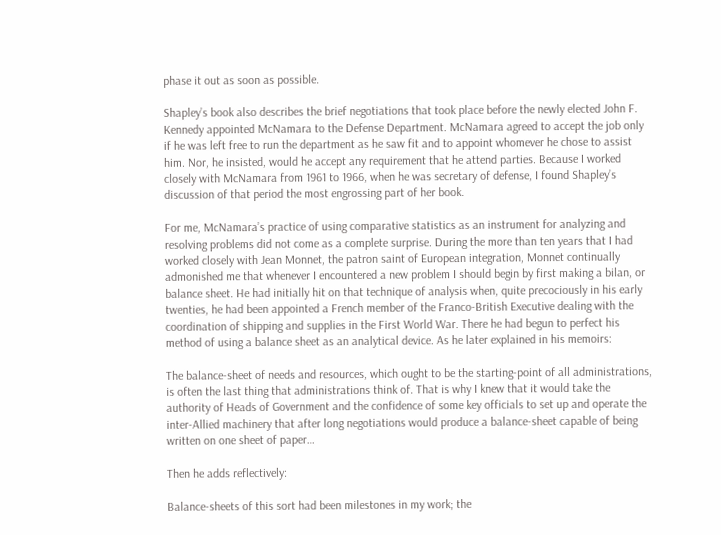phase it out as soon as possible.

Shapley’s book also describes the brief negotiations that took place before the newly elected John F. Kennedy appointed McNamara to the Defense Department. McNamara agreed to accept the job only if he was left free to run the department as he saw fit and to appoint whomever he chose to assist him. Nor, he insisted, would he accept any requirement that he attend parties. Because I worked closely with McNamara from 1961 to 1966, when he was secretary of defense, I found Shapley’s discussion of that period the most engrossing part of her book.

For me, McNamara’s practice of using comparative statistics as an instrument for analyzing and resolving problems did not come as a complete surprise. During the more than ten years that I had worked closely with Jean Monnet, the patron saint of European integration, Monnet continually admonished me that whenever I encountered a new problem I should begin by first making a bilan, or balance sheet. He had initially hit on that technique of analysis when, quite precociously in his early twenties, he had been appointed a French member of the Franco-British Executive dealing with the coordination of shipping and supplies in the First World War. There he had begun to perfect his method of using a balance sheet as an analytical device. As he later explained in his memoirs:

The balance-sheet of needs and resources, which ought to be the starting-point of all administrations, is often the last thing that administrations think of. That is why I knew that it would take the authority of Heads of Government and the confidence of some key officials to set up and operate the inter-Allied machinery that after long negotiations would produce a balance-sheet capable of being written on one sheet of paper…

Then he adds reflectively:

Balance-sheets of this sort had been milestones in my work; the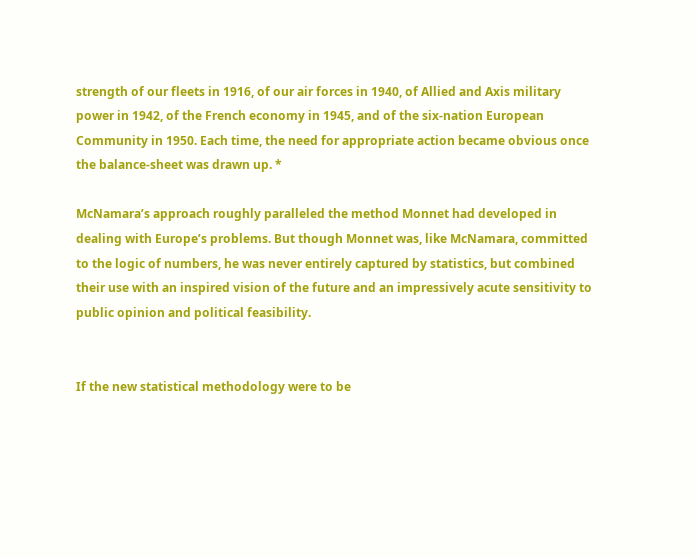strength of our fleets in 1916, of our air forces in 1940, of Allied and Axis military power in 1942, of the French economy in 1945, and of the six-nation European Community in 1950. Each time, the need for appropriate action became obvious once the balance-sheet was drawn up. *

McNamara’s approach roughly paralleled the method Monnet had developed in dealing with Europe’s problems. But though Monnet was, like McNamara, committed to the logic of numbers, he was never entirely captured by statistics, but combined their use with an inspired vision of the future and an impressively acute sensitivity to public opinion and political feasibility.


If the new statistical methodology were to be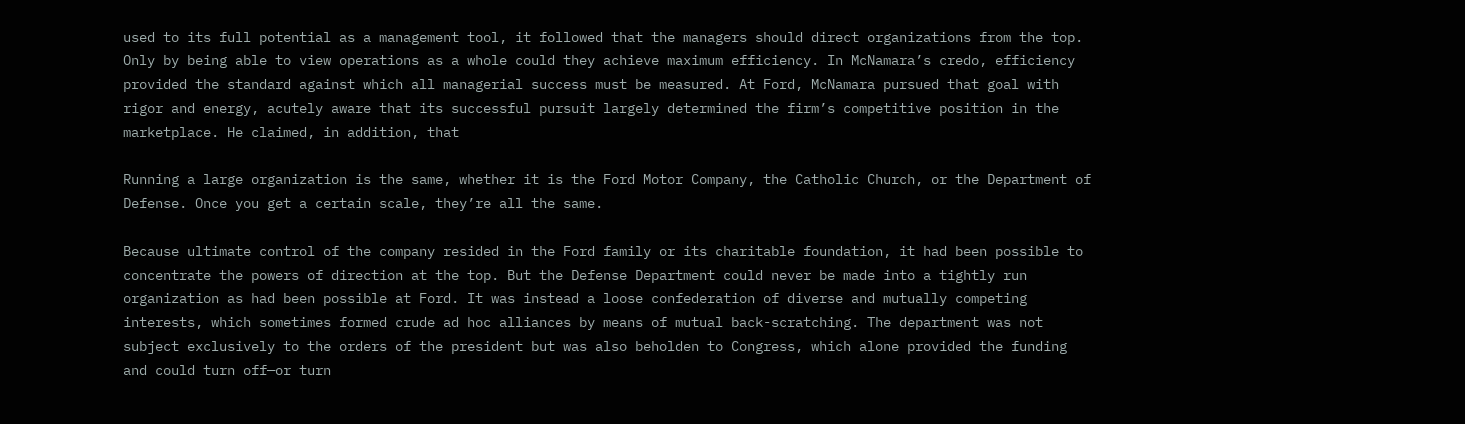used to its full potential as a management tool, it followed that the managers should direct organizations from the top. Only by being able to view operations as a whole could they achieve maximum efficiency. In McNamara’s credo, efficiency provided the standard against which all managerial success must be measured. At Ford, McNamara pursued that goal with rigor and energy, acutely aware that its successful pursuit largely determined the firm’s competitive position in the marketplace. He claimed, in addition, that

Running a large organization is the same, whether it is the Ford Motor Company, the Catholic Church, or the Department of Defense. Once you get a certain scale, they’re all the same.

Because ultimate control of the company resided in the Ford family or its charitable foundation, it had been possible to concentrate the powers of direction at the top. But the Defense Department could never be made into a tightly run organization as had been possible at Ford. It was instead a loose confederation of diverse and mutually competing interests, which sometimes formed crude ad hoc alliances by means of mutual back-scratching. The department was not subject exclusively to the orders of the president but was also beholden to Congress, which alone provided the funding and could turn off—or turn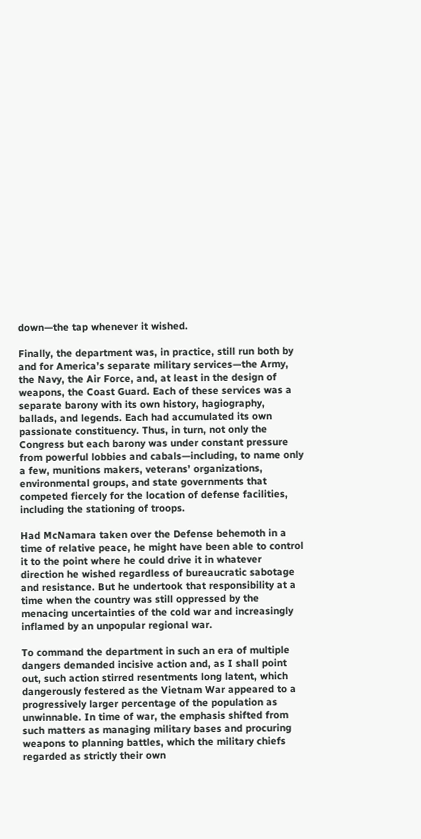down—the tap whenever it wished.

Finally, the department was, in practice, still run both by and for America’s separate military services—the Army, the Navy, the Air Force, and, at least in the design of weapons, the Coast Guard. Each of these services was a separate barony with its own history, hagiography, ballads, and legends. Each had accumulated its own passionate constituency. Thus, in turn, not only the Congress but each barony was under constant pressure from powerful lobbies and cabals—including, to name only a few, munitions makers, veterans’ organizations, environmental groups, and state governments that competed fiercely for the location of defense facilities, including the stationing of troops.

Had McNamara taken over the Defense behemoth in a time of relative peace, he might have been able to control it to the point where he could drive it in whatever direction he wished regardless of bureaucratic sabotage and resistance. But he undertook that responsibility at a time when the country was still oppressed by the menacing uncertainties of the cold war and increasingly inflamed by an unpopular regional war.

To command the department in such an era of multiple dangers demanded incisive action and, as I shall point out, such action stirred resentments long latent, which dangerously festered as the Vietnam War appeared to a progressively larger percentage of the population as unwinnable. In time of war, the emphasis shifted from such matters as managing military bases and procuring weapons to planning battles, which the military chiefs regarded as strictly their own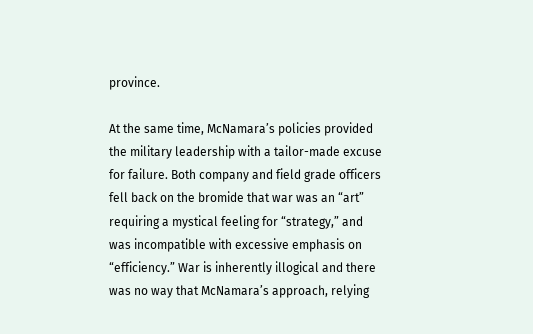province.

At the same time, McNamara’s policies provided the military leadership with a tailor-made excuse for failure. Both company and field grade officers fell back on the bromide that war was an “art” requiring a mystical feeling for “strategy,” and was incompatible with excessive emphasis on “efficiency.” War is inherently illogical and there was no way that McNamara’s approach, relying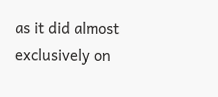as it did almost exclusively on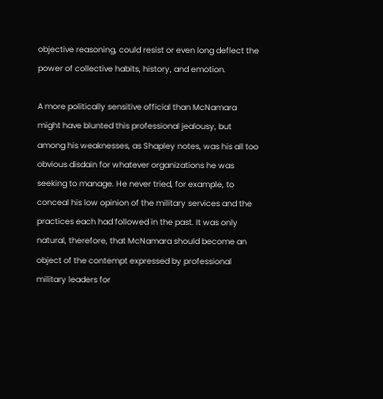objective reasoning, could resist or even long deflect the power of collective habits, history, and emotion.

A more politically sensitive official than McNamara might have blunted this professional jealousy, but among his weaknesses, as Shapley notes, was his all too obvious disdain for whatever organizations he was seeking to manage. He never tried, for example, to conceal his low opinion of the military services and the practices each had followed in the past. It was only natural, therefore, that McNamara should become an object of the contempt expressed by professional military leaders for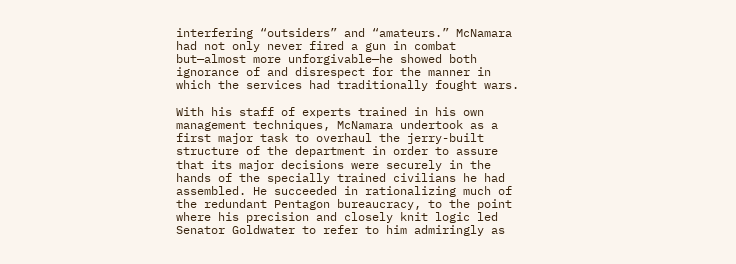interfering “outsiders” and “amateurs.” McNamara had not only never fired a gun in combat but—almost more unforgivable—he showed both ignorance of and disrespect for the manner in which the services had traditionally fought wars.

With his staff of experts trained in his own management techniques, McNamara undertook as a first major task to overhaul the jerry-built structure of the department in order to assure that its major decisions were securely in the hands of the specially trained civilians he had assembled. He succeeded in rationalizing much of the redundant Pentagon bureaucracy, to the point where his precision and closely knit logic led Senator Goldwater to refer to him admiringly as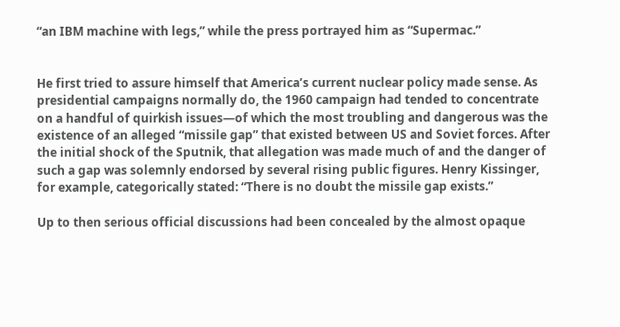“an IBM machine with legs,” while the press portrayed him as “Supermac.”


He first tried to assure himself that America’s current nuclear policy made sense. As presidential campaigns normally do, the 1960 campaign had tended to concentrate on a handful of quirkish issues—of which the most troubling and dangerous was the existence of an alleged “missile gap” that existed between US and Soviet forces. After the initial shock of the Sputnik, that allegation was made much of and the danger of such a gap was solemnly endorsed by several rising public figures. Henry Kissinger, for example, categorically stated: “There is no doubt the missile gap exists.”

Up to then serious official discussions had been concealed by the almost opaque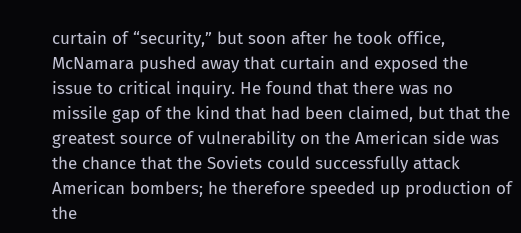curtain of “security,” but soon after he took office, McNamara pushed away that curtain and exposed the issue to critical inquiry. He found that there was no missile gap of the kind that had been claimed, but that the greatest source of vulnerability on the American side was the chance that the Soviets could successfully attack American bombers; he therefore speeded up production of the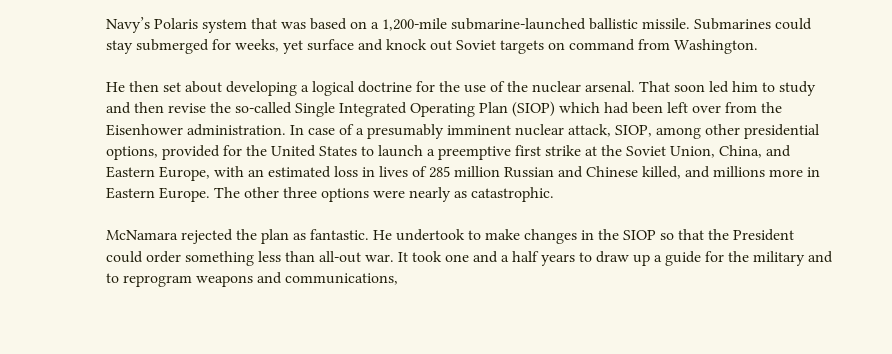Navy’s Polaris system that was based on a 1,200-mile submarine-launched ballistic missile. Submarines could stay submerged for weeks, yet surface and knock out Soviet targets on command from Washington.

He then set about developing a logical doctrine for the use of the nuclear arsenal. That soon led him to study and then revise the so-called Single Integrated Operating Plan (SIOP) which had been left over from the Eisenhower administration. In case of a presumably imminent nuclear attack, SIOP, among other presidential options, provided for the United States to launch a preemptive first strike at the Soviet Union, China, and Eastern Europe, with an estimated loss in lives of 285 million Russian and Chinese killed, and millions more in Eastern Europe. The other three options were nearly as catastrophic.

McNamara rejected the plan as fantastic. He undertook to make changes in the SIOP so that the President could order something less than all-out war. It took one and a half years to draw up a guide for the military and to reprogram weapons and communications,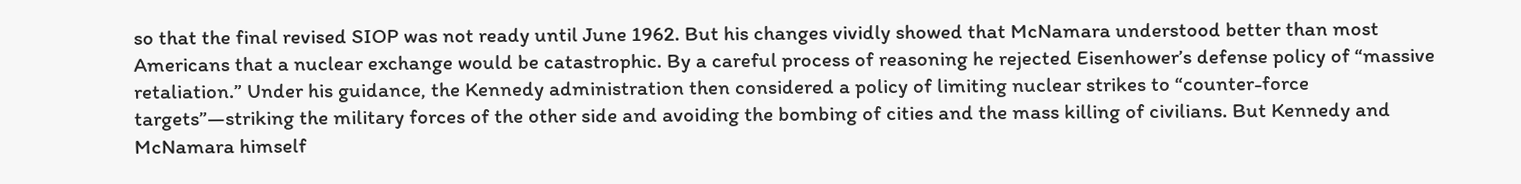so that the final revised SIOP was not ready until June 1962. But his changes vividly showed that McNamara understood better than most Americans that a nuclear exchange would be catastrophic. By a careful process of reasoning he rejected Eisenhower’s defense policy of “massive retaliation.” Under his guidance, the Kennedy administration then considered a policy of limiting nuclear strikes to “counter-force targets”—striking the military forces of the other side and avoiding the bombing of cities and the mass killing of civilians. But Kennedy and McNamara himself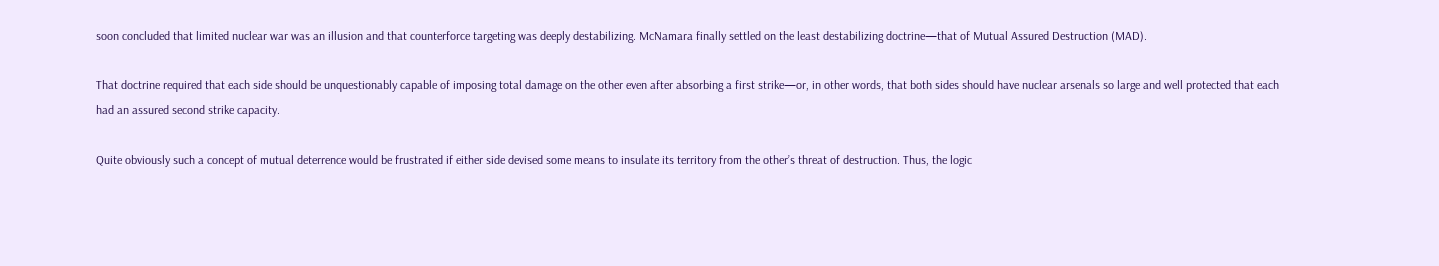soon concluded that limited nuclear war was an illusion and that counterforce targeting was deeply destabilizing. McNamara finally settled on the least destabilizing doctrine—that of Mutual Assured Destruction (MAD).

That doctrine required that each side should be unquestionably capable of imposing total damage on the other even after absorbing a first strike—or, in other words, that both sides should have nuclear arsenals so large and well protected that each had an assured second strike capacity.

Quite obviously such a concept of mutual deterrence would be frustrated if either side devised some means to insulate its territory from the other’s threat of destruction. Thus, the logic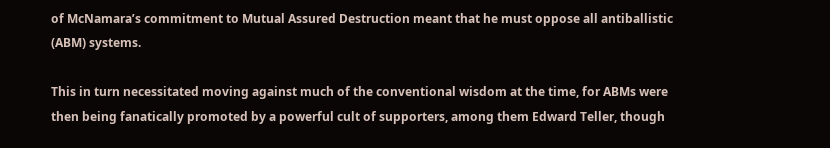of McNamara’s commitment to Mutual Assured Destruction meant that he must oppose all antiballistic (ABM) systems.

This in turn necessitated moving against much of the conventional wisdom at the time, for ABMs were then being fanatically promoted by a powerful cult of supporters, among them Edward Teller, though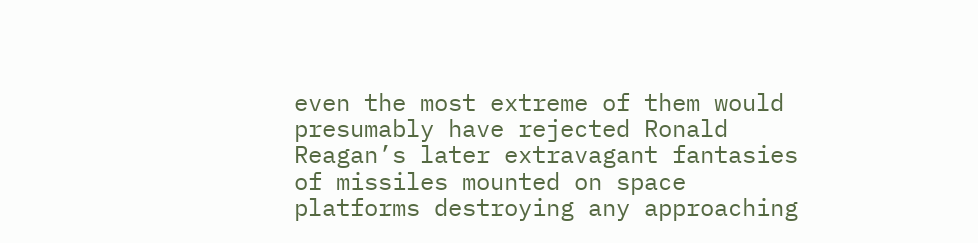even the most extreme of them would presumably have rejected Ronald Reagan’s later extravagant fantasies of missiles mounted on space platforms destroying any approaching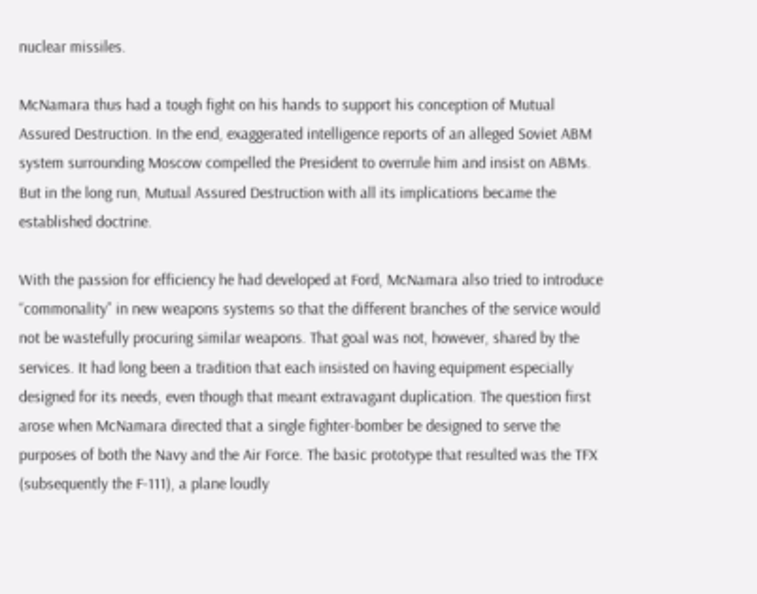nuclear missiles.

McNamara thus had a tough fight on his hands to support his conception of Mutual Assured Destruction. In the end, exaggerated intelligence reports of an alleged Soviet ABM system surrounding Moscow compelled the President to overrule him and insist on ABMs. But in the long run, Mutual Assured Destruction with all its implications became the established doctrine.

With the passion for efficiency he had developed at Ford, McNamara also tried to introduce “commonality” in new weapons systems so that the different branches of the service would not be wastefully procuring similar weapons. That goal was not, however, shared by the services. It had long been a tradition that each insisted on having equipment especially designed for its needs, even though that meant extravagant duplication. The question first arose when McNamara directed that a single fighter-bomber be designed to serve the purposes of both the Navy and the Air Force. The basic prototype that resulted was the TFX (subsequently the F-111), a plane loudly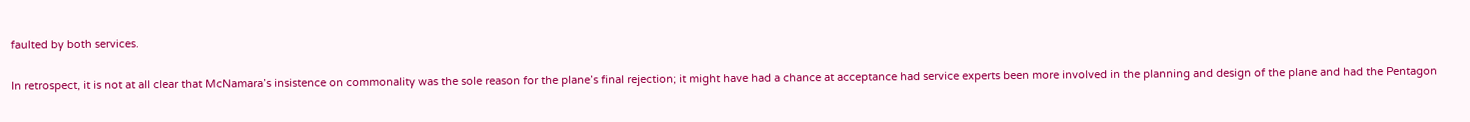faulted by both services.

In retrospect, it is not at all clear that McNamara’s insistence on commonality was the sole reason for the plane’s final rejection; it might have had a chance at acceptance had service experts been more involved in the planning and design of the plane and had the Pentagon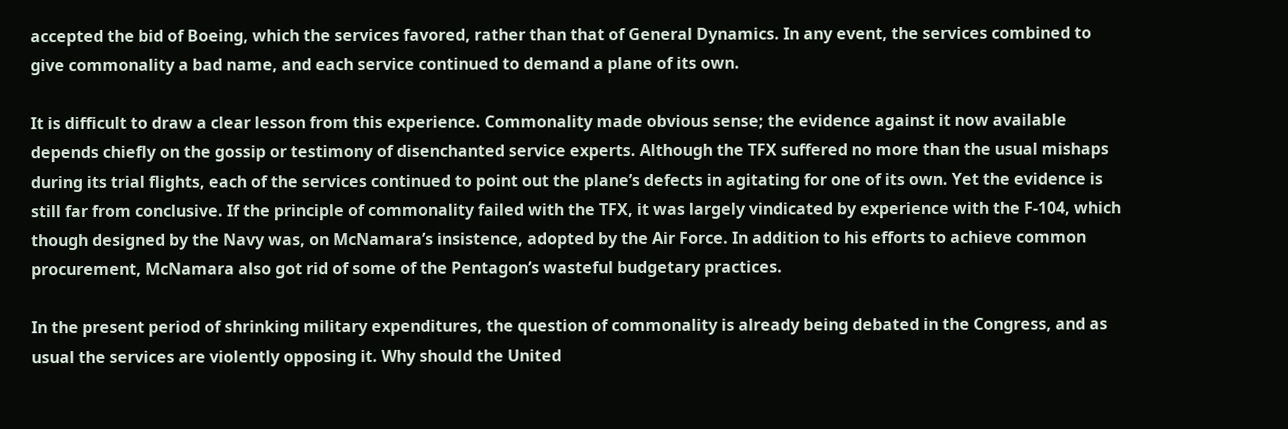accepted the bid of Boeing, which the services favored, rather than that of General Dynamics. In any event, the services combined to give commonality a bad name, and each service continued to demand a plane of its own.

It is difficult to draw a clear lesson from this experience. Commonality made obvious sense; the evidence against it now available depends chiefly on the gossip or testimony of disenchanted service experts. Although the TFX suffered no more than the usual mishaps during its trial flights, each of the services continued to point out the plane’s defects in agitating for one of its own. Yet the evidence is still far from conclusive. If the principle of commonality failed with the TFX, it was largely vindicated by experience with the F-104, which though designed by the Navy was, on McNamara’s insistence, adopted by the Air Force. In addition to his efforts to achieve common procurement, McNamara also got rid of some of the Pentagon’s wasteful budgetary practices.

In the present period of shrinking military expenditures, the question of commonality is already being debated in the Congress, and as usual the services are violently opposing it. Why should the United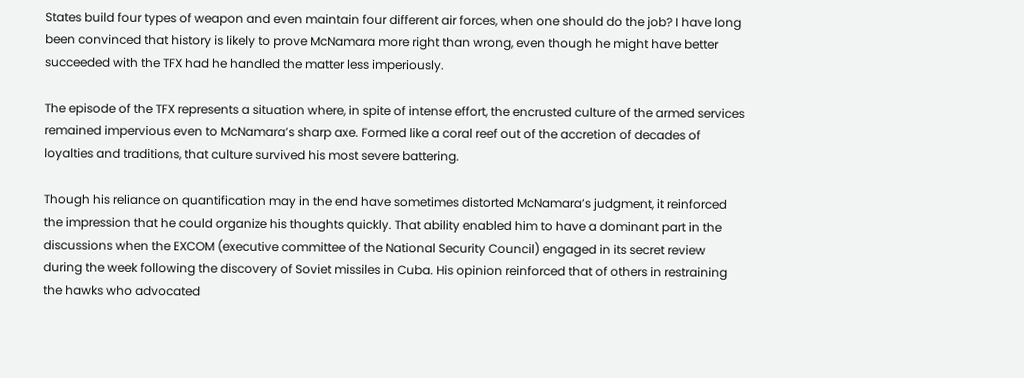States build four types of weapon and even maintain four different air forces, when one should do the job? I have long been convinced that history is likely to prove McNamara more right than wrong, even though he might have better succeeded with the TFX had he handled the matter less imperiously.

The episode of the TFX represents a situation where, in spite of intense effort, the encrusted culture of the armed services remained impervious even to McNamara’s sharp axe. Formed like a coral reef out of the accretion of decades of loyalties and traditions, that culture survived his most severe battering.

Though his reliance on quantification may in the end have sometimes distorted McNamara’s judgment, it reinforced the impression that he could organize his thoughts quickly. That ability enabled him to have a dominant part in the discussions when the EXCOM (executive committee of the National Security Council) engaged in its secret review during the week following the discovery of Soviet missiles in Cuba. His opinion reinforced that of others in restraining the hawks who advocated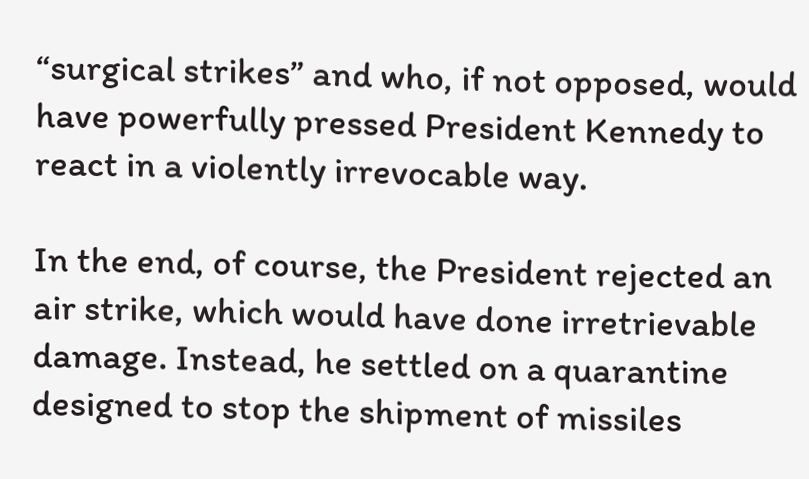“surgical strikes” and who, if not opposed, would have powerfully pressed President Kennedy to react in a violently irrevocable way.

In the end, of course, the President rejected an air strike, which would have done irretrievable damage. Instead, he settled on a quarantine designed to stop the shipment of missiles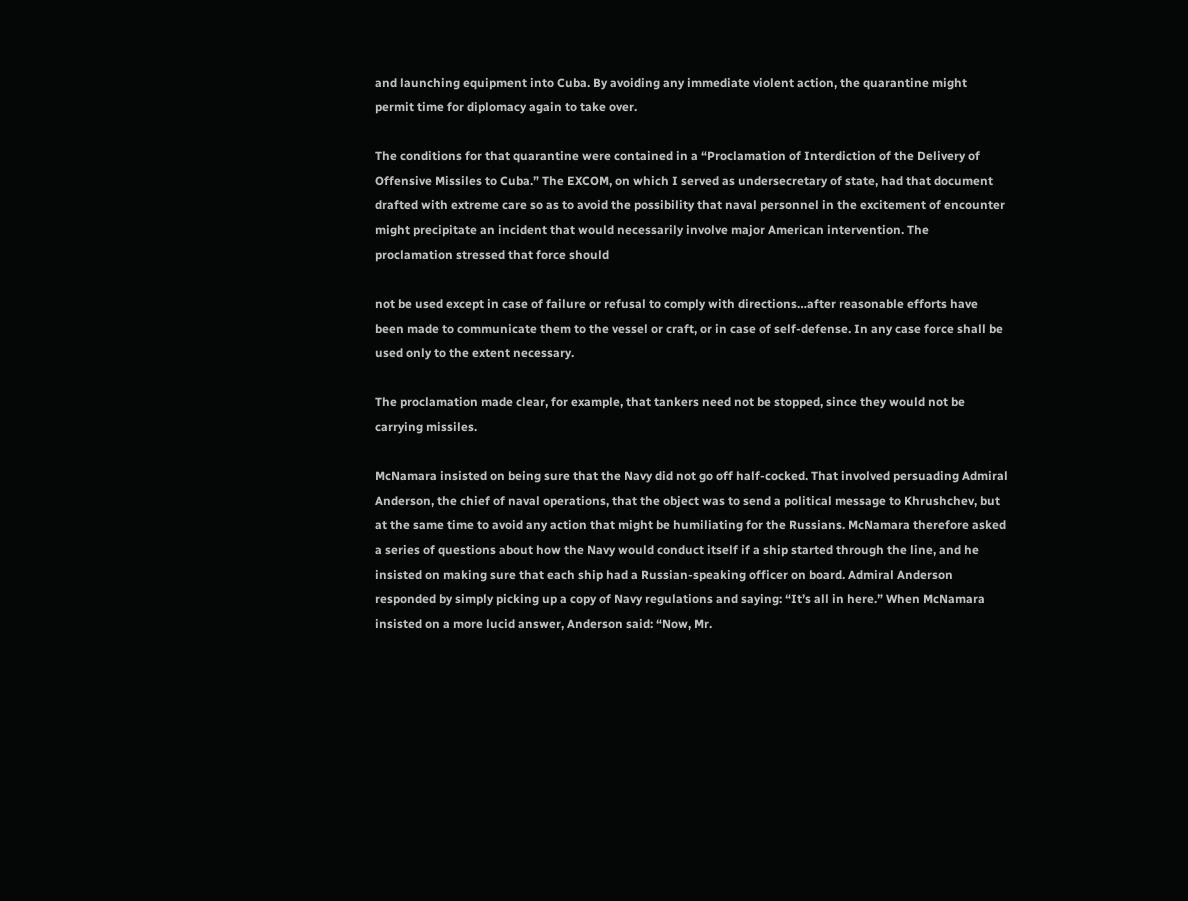and launching equipment into Cuba. By avoiding any immediate violent action, the quarantine might permit time for diplomacy again to take over.

The conditions for that quarantine were contained in a “Proclamation of Interdiction of the Delivery of Offensive Missiles to Cuba.” The EXCOM, on which I served as undersecretary of state, had that document drafted with extreme care so as to avoid the possibility that naval personnel in the excitement of encounter might precipitate an incident that would necessarily involve major American intervention. The proclamation stressed that force should

not be used except in case of failure or refusal to comply with directions…after reasonable efforts have been made to communicate them to the vessel or craft, or in case of self-defense. In any case force shall be used only to the extent necessary.

The proclamation made clear, for example, that tankers need not be stopped, since they would not be carrying missiles.

McNamara insisted on being sure that the Navy did not go off half-cocked. That involved persuading Admiral Anderson, the chief of naval operations, that the object was to send a political message to Khrushchev, but at the same time to avoid any action that might be humiliating for the Russians. McNamara therefore asked a series of questions about how the Navy would conduct itself if a ship started through the line, and he insisted on making sure that each ship had a Russian-speaking officer on board. Admiral Anderson responded by simply picking up a copy of Navy regulations and saying: “It’s all in here.” When McNamara insisted on a more lucid answer, Anderson said: “Now, Mr.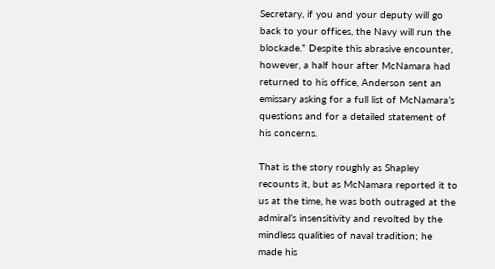Secretary, if you and your deputy will go back to your offices, the Navy will run the blockade.” Despite this abrasive encounter, however, a half hour after McNamara had returned to his office, Anderson sent an emissary asking for a full list of McNamara’s questions and for a detailed statement of his concerns.

That is the story roughly as Shapley recounts it, but as McNamara reported it to us at the time, he was both outraged at the admiral’s insensitivity and revolted by the mindless qualities of naval tradition; he made his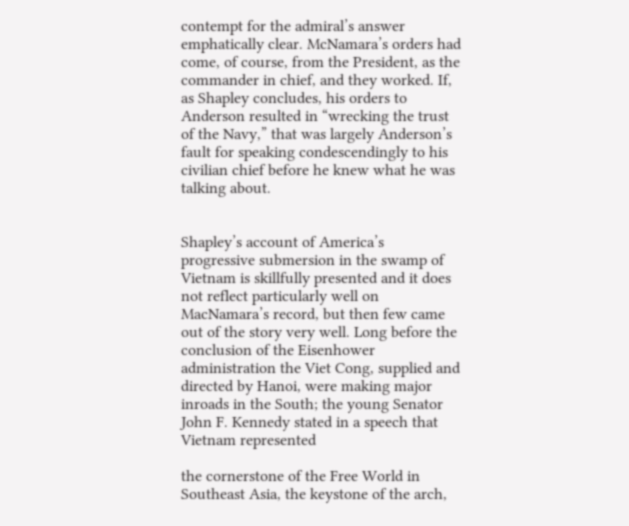contempt for the admiral’s answer emphatically clear. McNamara’s orders had come, of course, from the President, as the commander in chief, and they worked. If, as Shapley concludes, his orders to Anderson resulted in “wrecking the trust of the Navy,” that was largely Anderson’s fault for speaking condescendingly to his civilian chief before he knew what he was talking about.


Shapley’s account of America’s progressive submersion in the swamp of Vietnam is skillfully presented and it does not reflect particularly well on MacNamara’s record, but then few came out of the story very well. Long before the conclusion of the Eisenhower administration the Viet Cong, supplied and directed by Hanoi, were making major inroads in the South; the young Senator John F. Kennedy stated in a speech that Vietnam represented

the cornerstone of the Free World in Southeast Asia, the keystone of the arch,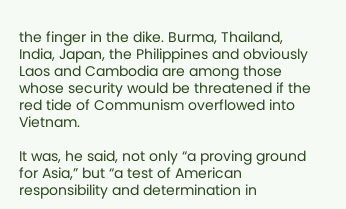the finger in the dike. Burma, Thailand, India, Japan, the Philippines and obviously Laos and Cambodia are among those whose security would be threatened if the red tide of Communism overflowed into Vietnam.

It was, he said, not only “a proving ground for Asia,” but “a test of American responsibility and determination in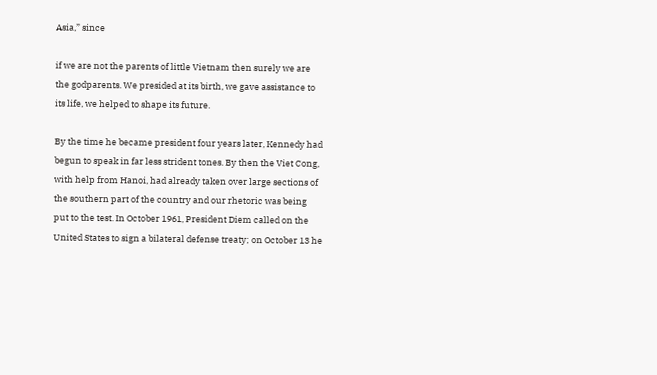Asia,” since

if we are not the parents of little Vietnam then surely we are the godparents. We presided at its birth, we gave assistance to its life, we helped to shape its future.

By the time he became president four years later, Kennedy had begun to speak in far less strident tones. By then the Viet Cong, with help from Hanoi, had already taken over large sections of the southern part of the country and our rhetoric was being put to the test. In October 1961, President Diem called on the United States to sign a bilateral defense treaty; on October 13 he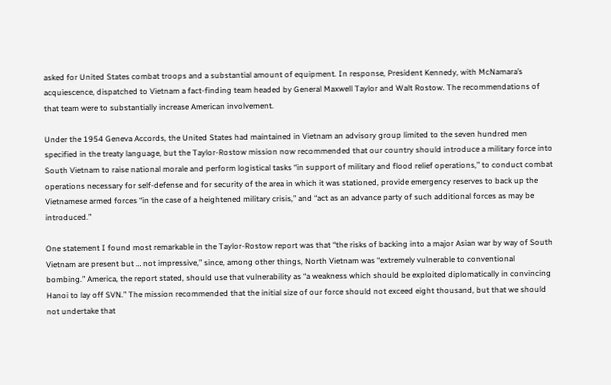asked for United States combat troops and a substantial amount of equipment. In response, President Kennedy, with McNamara’s acquiescence, dispatched to Vietnam a fact-finding team headed by General Maxwell Taylor and Walt Rostow. The recommendations of that team were to substantially increase American involvement.

Under the 1954 Geneva Accords, the United States had maintained in Vietnam an advisory group limited to the seven hundred men specified in the treaty language, but the Taylor-Rostow mission now recommended that our country should introduce a military force into South Vietnam to raise national morale and perform logistical tasks “in support of military and flood relief operations,” to conduct combat operations necessary for self-defense and for security of the area in which it was stationed, provide emergency reserves to back up the Vietnamese armed forces “in the case of a heightened military crisis,” and “act as an advance party of such additional forces as may be introduced.”

One statement I found most remarkable in the Taylor-Rostow report was that “the risks of backing into a major Asian war by way of South Vietnam are present but … not impressive,” since, among other things, North Vietnam was “extremely vulnerable to conventional bombing.” America, the report stated, should use that vulnerability as “a weakness which should be exploited diplomatically in convincing Hanoi to lay off SVN.” The mission recommended that the initial size of our force should not exceed eight thousand, but that we should not undertake that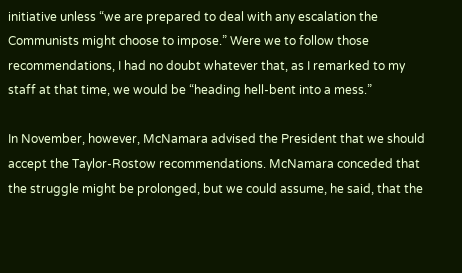initiative unless “we are prepared to deal with any escalation the Communists might choose to impose.” Were we to follow those recommendations, I had no doubt whatever that, as I remarked to my staff at that time, we would be “heading hell-bent into a mess.”

In November, however, McNamara advised the President that we should accept the Taylor-Rostow recommendations. McNamara conceded that the struggle might be prolonged, but we could assume, he said, that the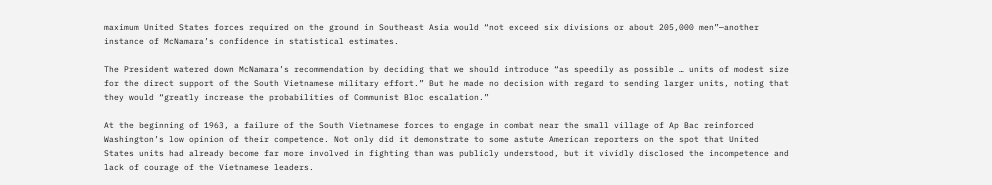maximum United States forces required on the ground in Southeast Asia would “not exceed six divisions or about 205,000 men”—another instance of McNamara’s confidence in statistical estimates.

The President watered down McNamara’s recommendation by deciding that we should introduce “as speedily as possible … units of modest size for the direct support of the South Vietnamese military effort.” But he made no decision with regard to sending larger units, noting that they would “greatly increase the probabilities of Communist Bloc escalation.”

At the beginning of 1963, a failure of the South Vietnamese forces to engage in combat near the small village of Ap Bac reinforced Washington’s low opinion of their competence. Not only did it demonstrate to some astute American reporters on the spot that United States units had already become far more involved in fighting than was publicly understood, but it vividly disclosed the incompetence and lack of courage of the Vietnamese leaders.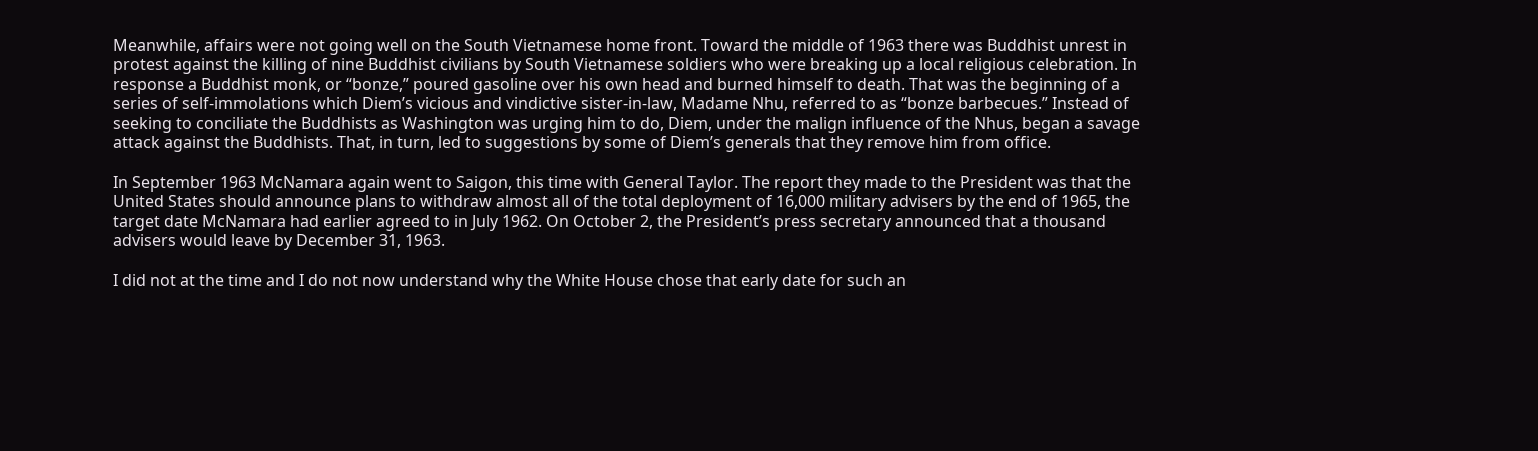Meanwhile, affairs were not going well on the South Vietnamese home front. Toward the middle of 1963 there was Buddhist unrest in protest against the killing of nine Buddhist civilians by South Vietnamese soldiers who were breaking up a local religious celebration. In response a Buddhist monk, or “bonze,” poured gasoline over his own head and burned himself to death. That was the beginning of a series of self-immolations which Diem’s vicious and vindictive sister-in-law, Madame Nhu, referred to as “bonze barbecues.” Instead of seeking to conciliate the Buddhists as Washington was urging him to do, Diem, under the malign influence of the Nhus, began a savage attack against the Buddhists. That, in turn, led to suggestions by some of Diem’s generals that they remove him from office.

In September 1963 McNamara again went to Saigon, this time with General Taylor. The report they made to the President was that the United States should announce plans to withdraw almost all of the total deployment of 16,000 military advisers by the end of 1965, the target date McNamara had earlier agreed to in July 1962. On October 2, the President’s press secretary announced that a thousand advisers would leave by December 31, 1963.

I did not at the time and I do not now understand why the White House chose that early date for such an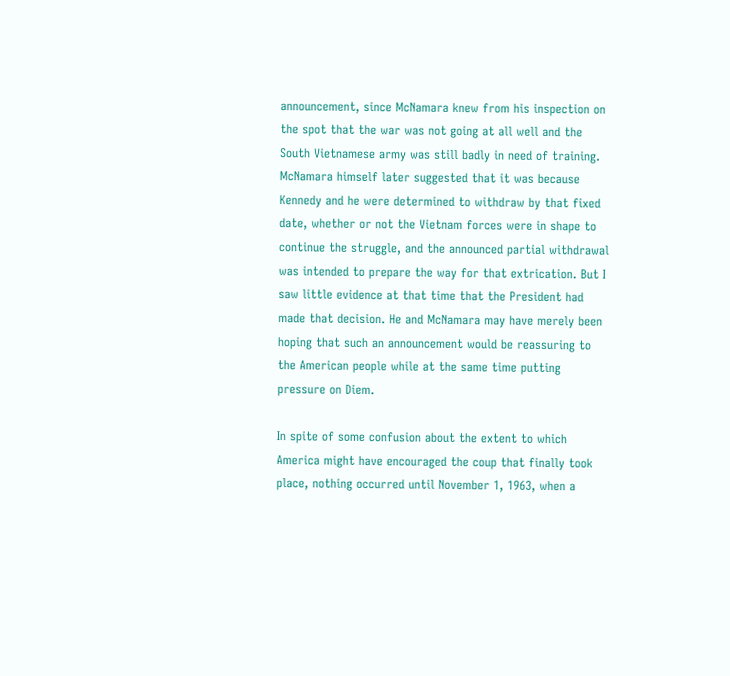announcement, since McNamara knew from his inspection on the spot that the war was not going at all well and the South Vietnamese army was still badly in need of training. McNamara himself later suggested that it was because Kennedy and he were determined to withdraw by that fixed date, whether or not the Vietnam forces were in shape to continue the struggle, and the announced partial withdrawal was intended to prepare the way for that extrication. But I saw little evidence at that time that the President had made that decision. He and McNamara may have merely been hoping that such an announcement would be reassuring to the American people while at the same time putting pressure on Diem.

In spite of some confusion about the extent to which America might have encouraged the coup that finally took place, nothing occurred until November 1, 1963, when a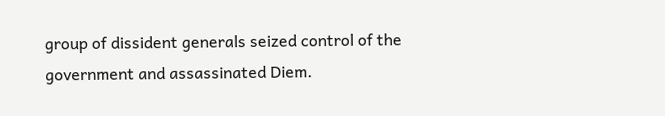group of dissident generals seized control of the government and assassinated Diem.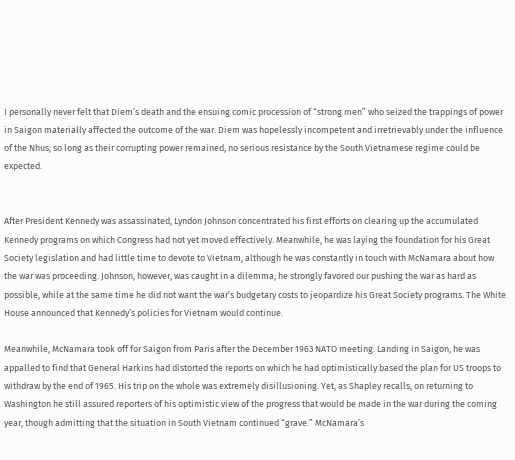I personally never felt that Diem’s death and the ensuing comic procession of “strong men” who seized the trappings of power in Saigon materially affected the outcome of the war. Diem was hopelessly incompetent and irretrievably under the influence of the Nhus; so long as their corrupting power remained, no serious resistance by the South Vietnamese regime could be expected.


After President Kennedy was assassinated, Lyndon Johnson concentrated his first efforts on clearing up the accumulated Kennedy programs on which Congress had not yet moved effectively. Meanwhile, he was laying the foundation for his Great Society legislation and had little time to devote to Vietnam, although he was constantly in touch with McNamara about how the war was proceeding. Johnson, however, was caught in a dilemma; he strongly favored our pushing the war as hard as possible, while at the same time he did not want the war’s budgetary costs to jeopardize his Great Society programs. The White House announced that Kennedy’s policies for Vietnam would continue.

Meanwhile, McNamara took off for Saigon from Paris after the December 1963 NATO meeting. Landing in Saigon, he was appalled to find that General Harkins had distorted the reports on which he had optimistically based the plan for US troops to withdraw by the end of 1965. His trip on the whole was extremely disillusioning. Yet, as Shapley recalls, on returning to Washington he still assured reporters of his optimistic view of the progress that would be made in the war during the coming year, though admitting that the situation in South Vietnam continued “grave.” McNamara’s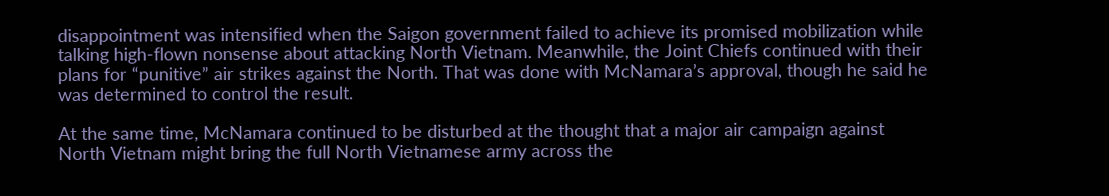disappointment was intensified when the Saigon government failed to achieve its promised mobilization while talking high-flown nonsense about attacking North Vietnam. Meanwhile, the Joint Chiefs continued with their plans for “punitive” air strikes against the North. That was done with McNamara’s approval, though he said he was determined to control the result.

At the same time, McNamara continued to be disturbed at the thought that a major air campaign against North Vietnam might bring the full North Vietnamese army across the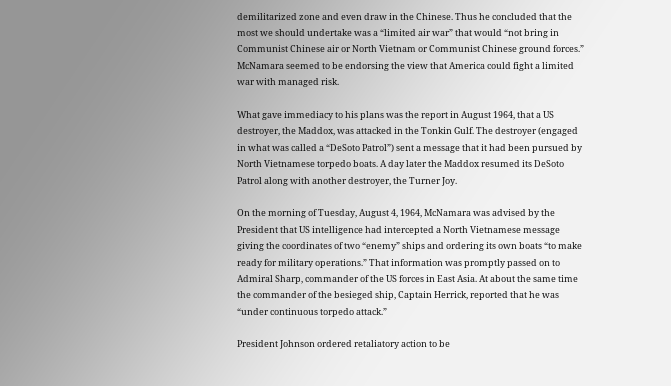demilitarized zone and even draw in the Chinese. Thus he concluded that the most we should undertake was a “limited air war” that would “not bring in Communist Chinese air or North Vietnam or Communist Chinese ground forces.” McNamara seemed to be endorsing the view that America could fight a limited war with managed risk.

What gave immediacy to his plans was the report in August 1964, that a US destroyer, the Maddox, was attacked in the Tonkin Gulf. The destroyer (engaged in what was called a “DeSoto Patrol”) sent a message that it had been pursued by North Vietnamese torpedo boats. A day later the Maddox resumed its DeSoto Patrol along with another destroyer, the Turner Joy.

On the morning of Tuesday, August 4, 1964, McNamara was advised by the President that US intelligence had intercepted a North Vietnamese message giving the coordinates of two “enemy” ships and ordering its own boats “to make ready for military operations.” That information was promptly passed on to Admiral Sharp, commander of the US forces in East Asia. At about the same time the commander of the besieged ship, Captain Herrick, reported that he was “under continuous torpedo attack.”

President Johnson ordered retaliatory action to be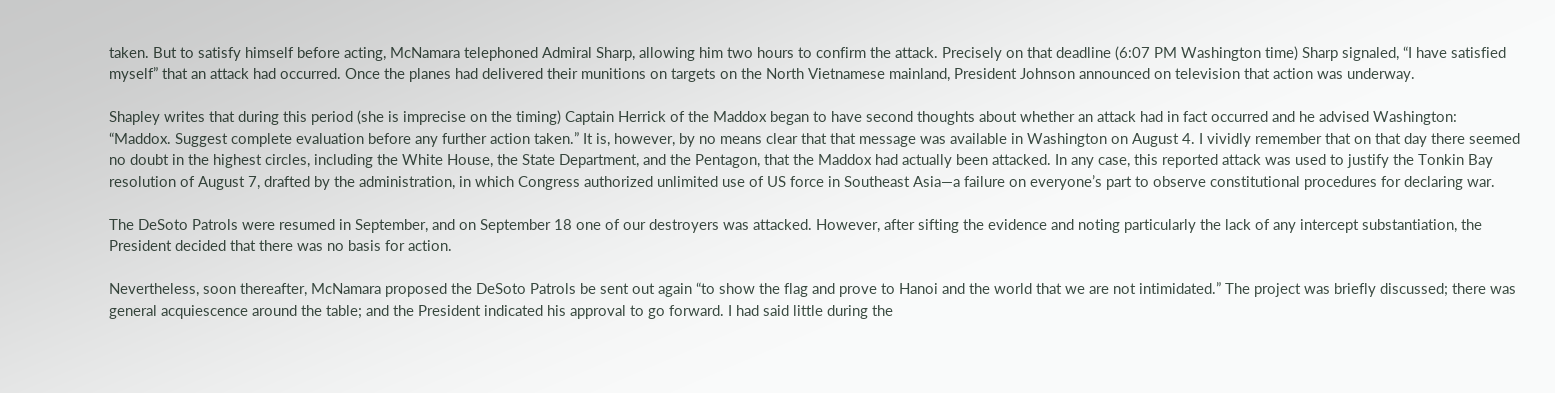taken. But to satisfy himself before acting, McNamara telephoned Admiral Sharp, allowing him two hours to confirm the attack. Precisely on that deadline (6:07 PM Washington time) Sharp signaled, “I have satisfied myself” that an attack had occurred. Once the planes had delivered their munitions on targets on the North Vietnamese mainland, President Johnson announced on television that action was underway.

Shapley writes that during this period (she is imprecise on the timing) Captain Herrick of the Maddox began to have second thoughts about whether an attack had in fact occurred and he advised Washington: “Maddox. Suggest complete evaluation before any further action taken.” It is, however, by no means clear that that message was available in Washington on August 4. I vividly remember that on that day there seemed no doubt in the highest circles, including the White House, the State Department, and the Pentagon, that the Maddox had actually been attacked. In any case, this reported attack was used to justify the Tonkin Bay resolution of August 7, drafted by the administration, in which Congress authorized unlimited use of US force in Southeast Asia—a failure on everyone’s part to observe constitutional procedures for declaring war.

The DeSoto Patrols were resumed in September, and on September 18 one of our destroyers was attacked. However, after sifting the evidence and noting particularly the lack of any intercept substantiation, the President decided that there was no basis for action.

Nevertheless, soon thereafter, McNamara proposed the DeSoto Patrols be sent out again “to show the flag and prove to Hanoi and the world that we are not intimidated.” The project was briefly discussed; there was general acquiescence around the table; and the President indicated his approval to go forward. I had said little during the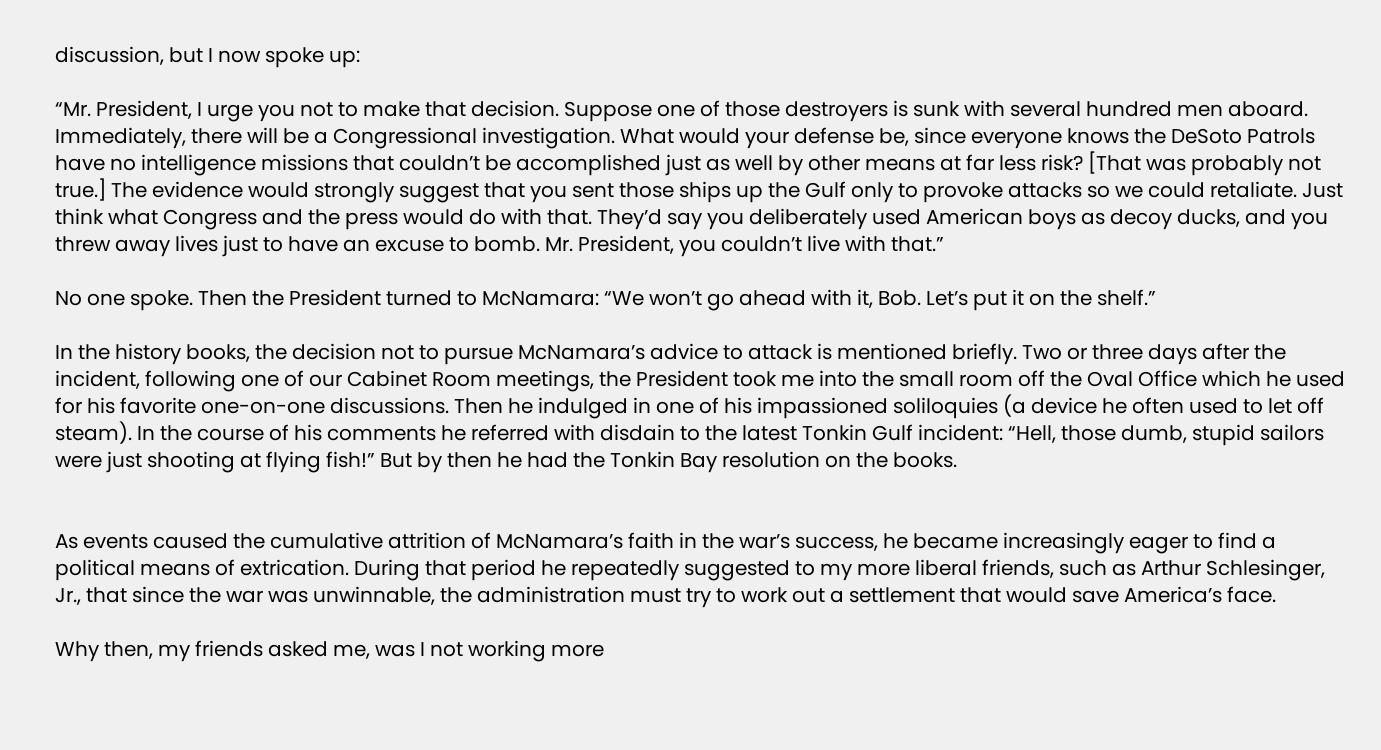discussion, but I now spoke up:

“Mr. President, I urge you not to make that decision. Suppose one of those destroyers is sunk with several hundred men aboard. Immediately, there will be a Congressional investigation. What would your defense be, since everyone knows the DeSoto Patrols have no intelligence missions that couldn’t be accomplished just as well by other means at far less risk? [That was probably not true.] The evidence would strongly suggest that you sent those ships up the Gulf only to provoke attacks so we could retaliate. Just think what Congress and the press would do with that. They’d say you deliberately used American boys as decoy ducks, and you threw away lives just to have an excuse to bomb. Mr. President, you couldn’t live with that.”

No one spoke. Then the President turned to McNamara: “We won’t go ahead with it, Bob. Let’s put it on the shelf.”

In the history books, the decision not to pursue McNamara’s advice to attack is mentioned briefly. Two or three days after the incident, following one of our Cabinet Room meetings, the President took me into the small room off the Oval Office which he used for his favorite one-on-one discussions. Then he indulged in one of his impassioned soliloquies (a device he often used to let off steam). In the course of his comments he referred with disdain to the latest Tonkin Gulf incident: “Hell, those dumb, stupid sailors were just shooting at flying fish!” But by then he had the Tonkin Bay resolution on the books.


As events caused the cumulative attrition of McNamara’s faith in the war’s success, he became increasingly eager to find a political means of extrication. During that period he repeatedly suggested to my more liberal friends, such as Arthur Schlesinger, Jr., that since the war was unwinnable, the administration must try to work out a settlement that would save America’s face.

Why then, my friends asked me, was I not working more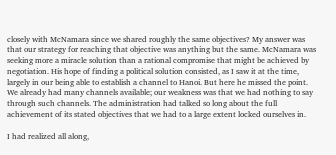closely with McNamara since we shared roughly the same objectives? My answer was that our strategy for reaching that objective was anything but the same. McNamara was seeking more a miracle solution than a rational compromise that might be achieved by negotiation. His hope of finding a political solution consisted, as I saw it at the time, largely in our being able to establish a channel to Hanoi. But here he missed the point. We already had many channels available; our weakness was that we had nothing to say through such channels. The administration had talked so long about the full achievement of its stated objectives that we had to a large extent locked ourselves in.

I had realized all along,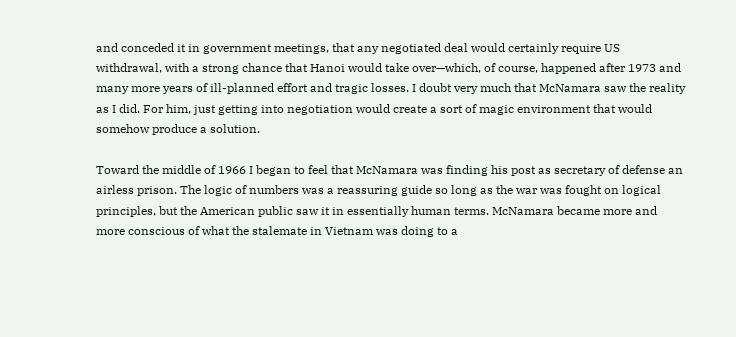and conceded it in government meetings, that any negotiated deal would certainly require US withdrawal, with a strong chance that Hanoi would take over—which, of course, happened after 1973 and many more years of ill-planned effort and tragic losses. I doubt very much that McNamara saw the reality as I did. For him, just getting into negotiation would create a sort of magic environment that would somehow produce a solution.

Toward the middle of 1966 I began to feel that McNamara was finding his post as secretary of defense an airless prison. The logic of numbers was a reassuring guide so long as the war was fought on logical principles, but the American public saw it in essentially human terms. McNamara became more and more conscious of what the stalemate in Vietnam was doing to a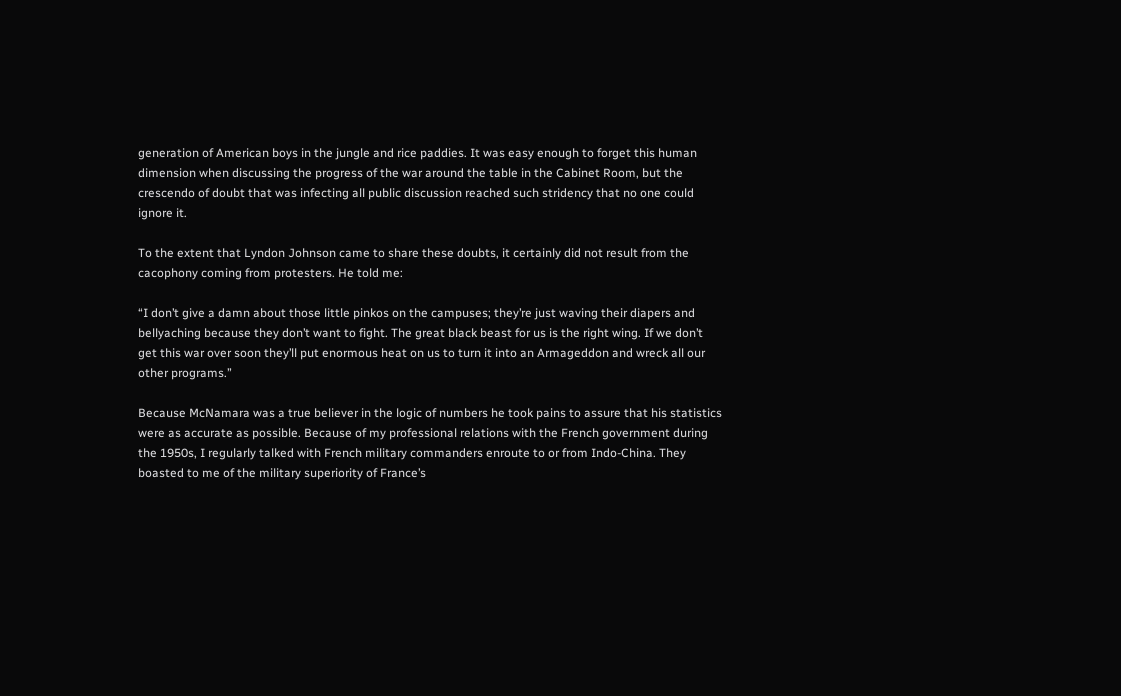generation of American boys in the jungle and rice paddies. It was easy enough to forget this human dimension when discussing the progress of the war around the table in the Cabinet Room, but the crescendo of doubt that was infecting all public discussion reached such stridency that no one could ignore it.

To the extent that Lyndon Johnson came to share these doubts, it certainly did not result from the cacophony coming from protesters. He told me:

“I don’t give a damn about those little pinkos on the campuses; they’re just waving their diapers and bellyaching because they don’t want to fight. The great black beast for us is the right wing. If we don’t get this war over soon they’ll put enormous heat on us to turn it into an Armageddon and wreck all our other programs.”

Because McNamara was a true believer in the logic of numbers he took pains to assure that his statistics were as accurate as possible. Because of my professional relations with the French government during the 1950s, I regularly talked with French military commanders enroute to or from Indo-China. They boasted to me of the military superiority of France’s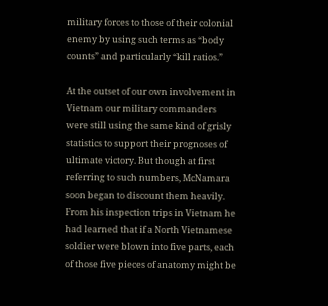military forces to those of their colonial enemy by using such terms as “body counts” and particularly “kill ratios.”

At the outset of our own involvement in Vietnam our military commanders were still using the same kind of grisly statistics to support their prognoses of ultimate victory. But though at first referring to such numbers, McNamara soon began to discount them heavily. From his inspection trips in Vietnam he had learned that if a North Vietnamese soldier were blown into five parts, each of those five pieces of anatomy might be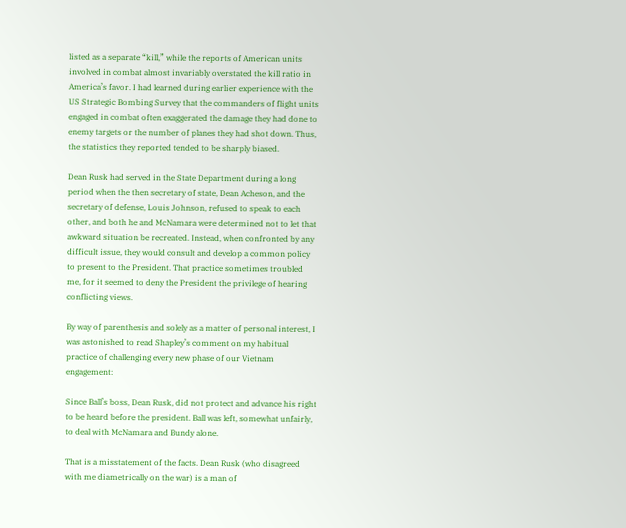listed as a separate “kill,” while the reports of American units involved in combat almost invariably overstated the kill ratio in America’s favor. I had learned during earlier experience with the US Strategic Bombing Survey that the commanders of flight units engaged in combat often exaggerated the damage they had done to enemy targets or the number of planes they had shot down. Thus, the statistics they reported tended to be sharply biased.

Dean Rusk had served in the State Department during a long period when the then secretary of state, Dean Acheson, and the secretary of defense, Louis Johnson, refused to speak to each other, and both he and McNamara were determined not to let that awkward situation be recreated. Instead, when confronted by any difficult issue, they would consult and develop a common policy to present to the President. That practice sometimes troubled me, for it seemed to deny the President the privilege of hearing conflicting views.

By way of parenthesis and solely as a matter of personal interest, I was astonished to read Shapley’s comment on my habitual practice of challenging every new phase of our Vietnam engagement:

Since Ball’s boss, Dean Rusk, did not protect and advance his right to be heard before the president. Ball was left, somewhat unfairly, to deal with McNamara and Bundy alone.

That is a misstatement of the facts. Dean Rusk (who disagreed with me diametrically on the war) is a man of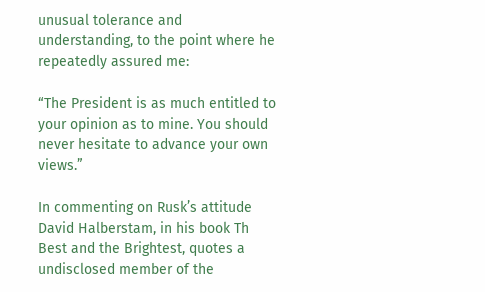unusual tolerance and understanding, to the point where he repeatedly assured me:

“The President is as much entitled to your opinion as to mine. You should never hesitate to advance your own views.”

In commenting on Rusk’s attitude David Halberstam, in his book Th Best and the Brightest, quotes a undisclosed member of the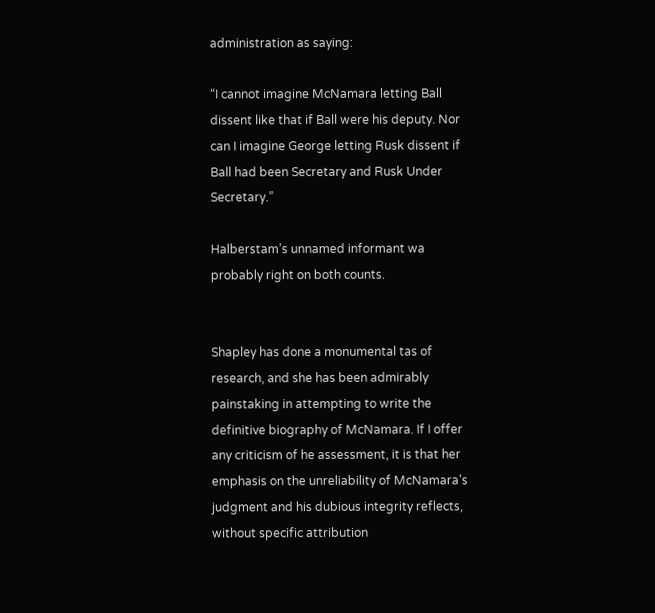administration as saying:

“I cannot imagine McNamara letting Ball dissent like that if Ball were his deputy. Nor can I imagine George letting Rusk dissent if Ball had been Secretary and Rusk Under Secretary.”

Halberstam’s unnamed informant wa probably right on both counts.


Shapley has done a monumental tas of research, and she has been admirably painstaking in attempting to write the definitive biography of McNamara. If I offer any criticism of he assessment, it is that her emphasis on the unreliability of McNamara’s judgment and his dubious integrity reflects, without specific attribution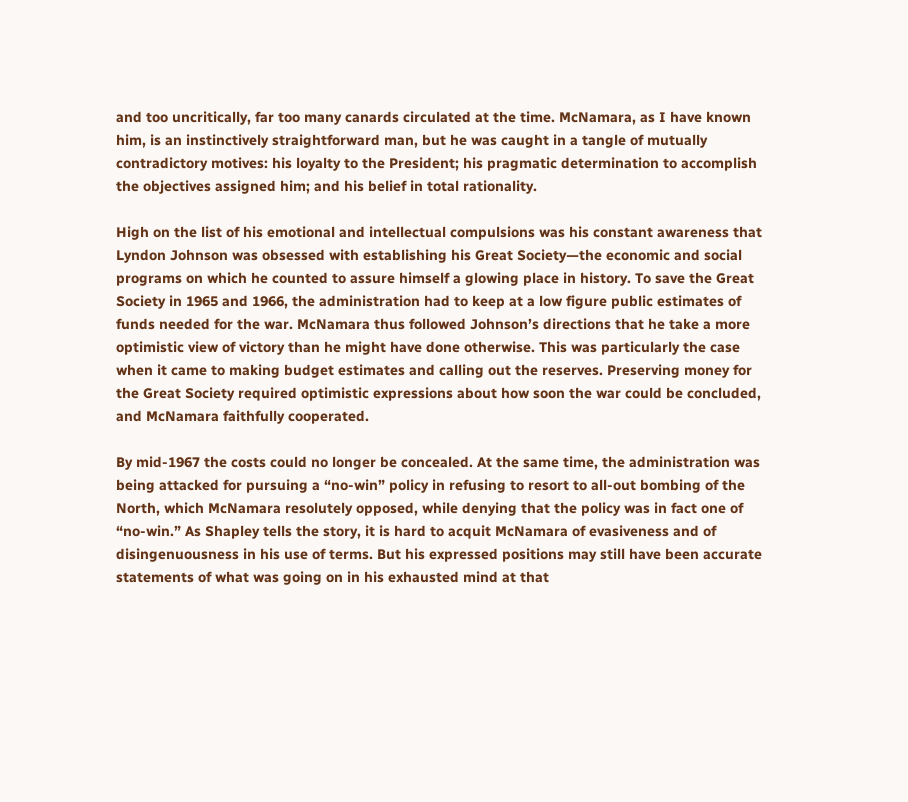and too uncritically, far too many canards circulated at the time. McNamara, as I have known him, is an instinctively straightforward man, but he was caught in a tangle of mutually contradictory motives: his loyalty to the President; his pragmatic determination to accomplish the objectives assigned him; and his belief in total rationality.

High on the list of his emotional and intellectual compulsions was his constant awareness that Lyndon Johnson was obsessed with establishing his Great Society—the economic and social programs on which he counted to assure himself a glowing place in history. To save the Great Society in 1965 and 1966, the administration had to keep at a low figure public estimates of funds needed for the war. McNamara thus followed Johnson’s directions that he take a more optimistic view of victory than he might have done otherwise. This was particularly the case when it came to making budget estimates and calling out the reserves. Preserving money for the Great Society required optimistic expressions about how soon the war could be concluded, and McNamara faithfully cooperated.

By mid-1967 the costs could no longer be concealed. At the same time, the administration was being attacked for pursuing a “no-win” policy in refusing to resort to all-out bombing of the North, which McNamara resolutely opposed, while denying that the policy was in fact one of “no-win.” As Shapley tells the story, it is hard to acquit McNamara of evasiveness and of disingenuousness in his use of terms. But his expressed positions may still have been accurate statements of what was going on in his exhausted mind at that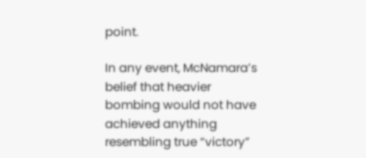point.

In any event, McNamara’s belief that heavier bombing would not have achieved anything resembling true “victory”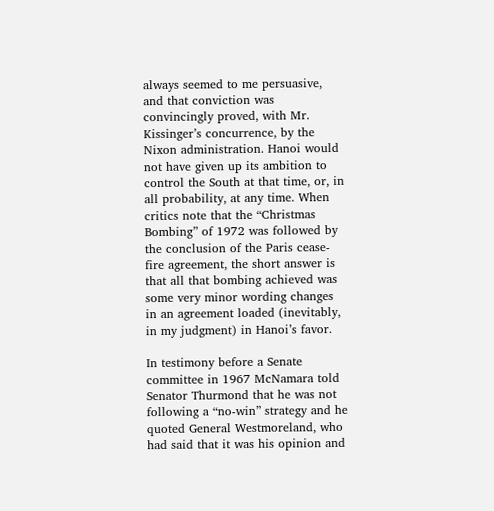always seemed to me persuasive, and that conviction was convincingly proved, with Mr. Kissinger’s concurrence, by the Nixon administration. Hanoi would not have given up its ambition to control the South at that time, or, in all probability, at any time. When critics note that the “Christmas Bombing” of 1972 was followed by the conclusion of the Paris cease-fire agreement, the short answer is that all that bombing achieved was some very minor wording changes in an agreement loaded (inevitably, in my judgment) in Hanoi’s favor.

In testimony before a Senate committee in 1967 McNamara told Senator Thurmond that he was not following a “no-win” strategy and he quoted General Westmoreland, who had said that it was his opinion and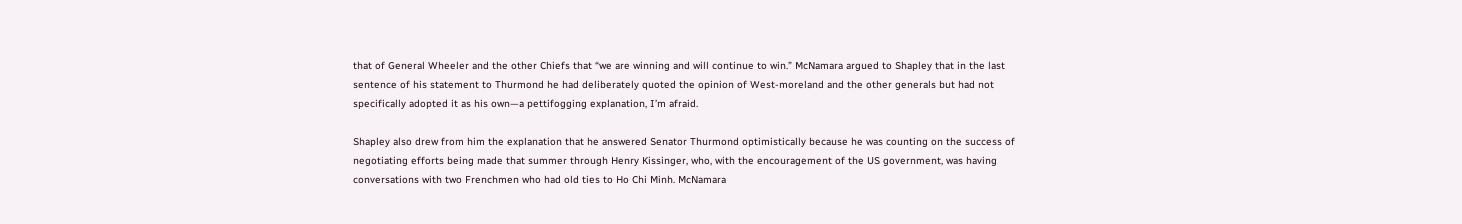that of General Wheeler and the other Chiefs that “we are winning and will continue to win.” McNamara argued to Shapley that in the last sentence of his statement to Thurmond he had deliberately quoted the opinion of West-moreland and the other generals but had not specifically adopted it as his own—a pettifogging explanation, I’m afraid.

Shapley also drew from him the explanation that he answered Senator Thurmond optimistically because he was counting on the success of negotiating efforts being made that summer through Henry Kissinger, who, with the encouragement of the US government, was having conversations with two Frenchmen who had old ties to Ho Chi Minh. McNamara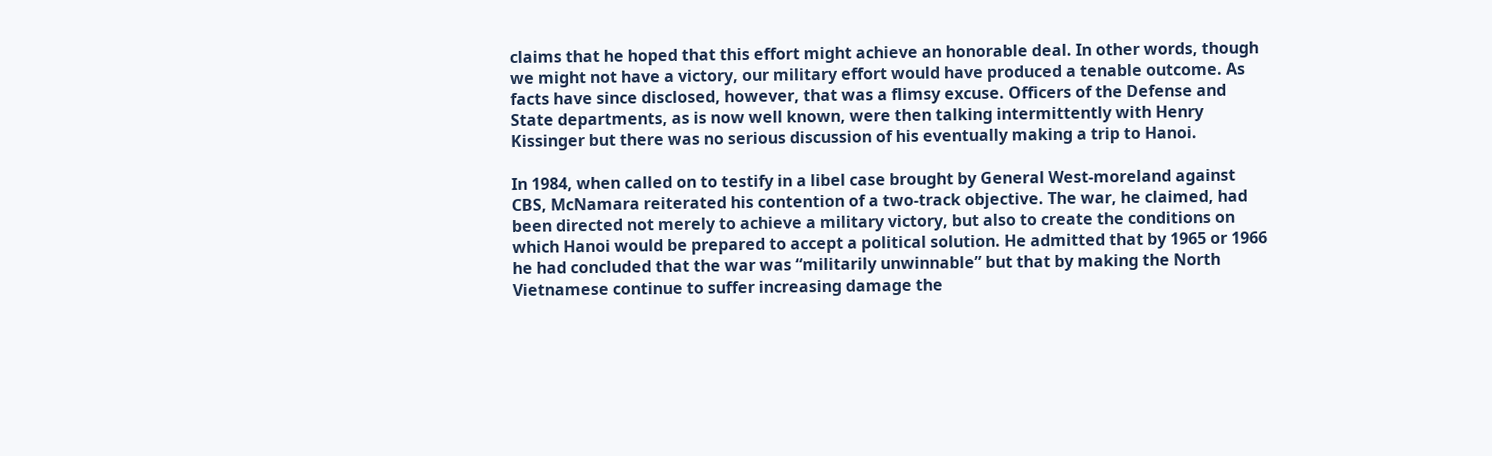claims that he hoped that this effort might achieve an honorable deal. In other words, though we might not have a victory, our military effort would have produced a tenable outcome. As facts have since disclosed, however, that was a flimsy excuse. Officers of the Defense and State departments, as is now well known, were then talking intermittently with Henry Kissinger but there was no serious discussion of his eventually making a trip to Hanoi.

In 1984, when called on to testify in a libel case brought by General West-moreland against CBS, McNamara reiterated his contention of a two-track objective. The war, he claimed, had been directed not merely to achieve a military victory, but also to create the conditions on which Hanoi would be prepared to accept a political solution. He admitted that by 1965 or 1966 he had concluded that the war was “militarily unwinnable” but that by making the North Vietnamese continue to suffer increasing damage the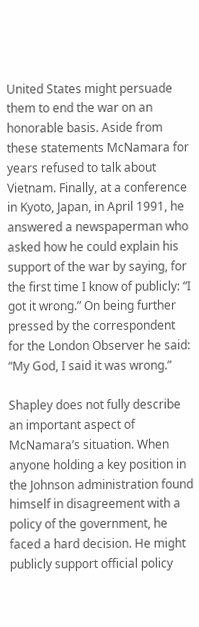United States might persuade them to end the war on an honorable basis. Aside from these statements McNamara for years refused to talk about Vietnam. Finally, at a conference in Kyoto, Japan, in April 1991, he answered a newspaperman who asked how he could explain his support of the war by saying, for the first time I know of publicly: “I got it wrong.” On being further pressed by the correspondent for the London Observer he said: “My God, I said it was wrong.”

Shapley does not fully describe an important aspect of McNamara’s situation. When anyone holding a key position in the Johnson administration found himself in disagreement with a policy of the government, he faced a hard decision. He might publicly support official policy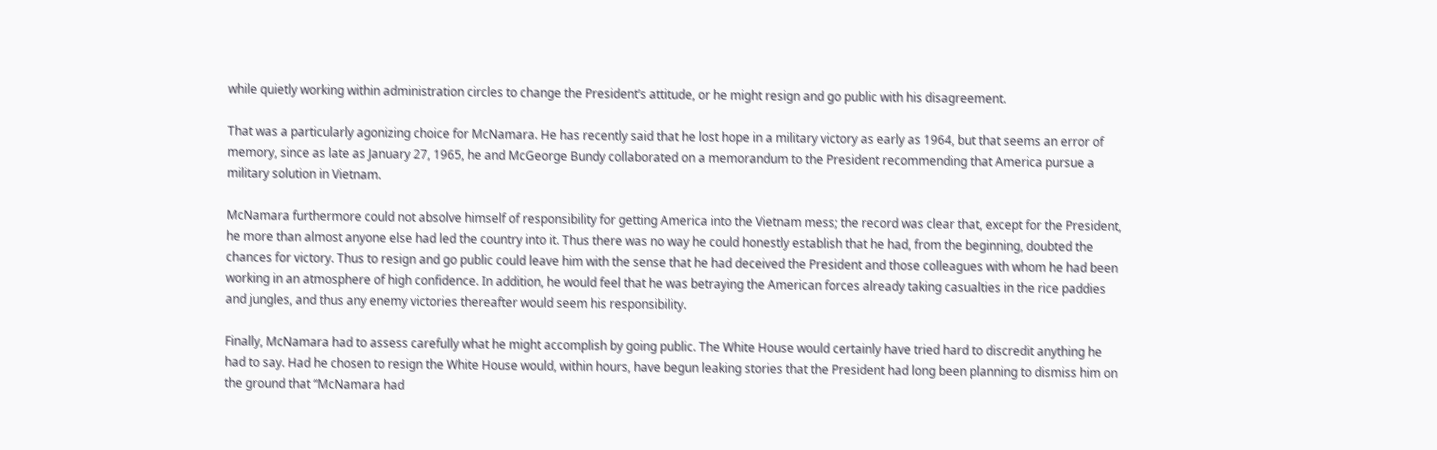while quietly working within administration circles to change the President’s attitude, or he might resign and go public with his disagreement.

That was a particularly agonizing choice for McNamara. He has recently said that he lost hope in a military victory as early as 1964, but that seems an error of memory, since as late as January 27, 1965, he and McGeorge Bundy collaborated on a memorandum to the President recommending that America pursue a military solution in Vietnam.

McNamara furthermore could not absolve himself of responsibility for getting America into the Vietnam mess; the record was clear that, except for the President, he more than almost anyone else had led the country into it. Thus there was no way he could honestly establish that he had, from the beginning, doubted the chances for victory. Thus to resign and go public could leave him with the sense that he had deceived the President and those colleagues with whom he had been working in an atmosphere of high confidence. In addition, he would feel that he was betraying the American forces already taking casualties in the rice paddies and jungles, and thus any enemy victories thereafter would seem his responsibility.

Finally, McNamara had to assess carefully what he might accomplish by going public. The White House would certainly have tried hard to discredit anything he had to say. Had he chosen to resign the White House would, within hours, have begun leaking stories that the President had long been planning to dismiss him on the ground that “McNamara had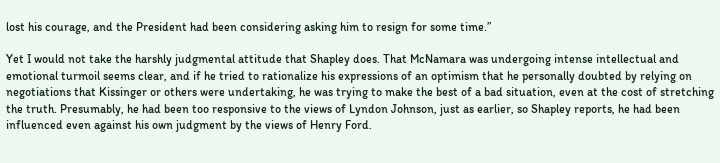lost his courage, and the President had been considering asking him to resign for some time.”

Yet I would not take the harshly judgmental attitude that Shapley does. That McNamara was undergoing intense intellectual and emotional turmoil seems clear, and if he tried to rationalize his expressions of an optimism that he personally doubted by relying on negotiations that Kissinger or others were undertaking, he was trying to make the best of a bad situation, even at the cost of stretching the truth. Presumably, he had been too responsive to the views of Lyndon Johnson, just as earlier, so Shapley reports, he had been influenced even against his own judgment by the views of Henry Ford.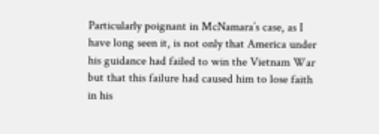Particularly poignant in McNamara’s case, as I have long seen it, is not only that America under his guidance had failed to win the Vietnam War but that this failure had caused him to lose faith in his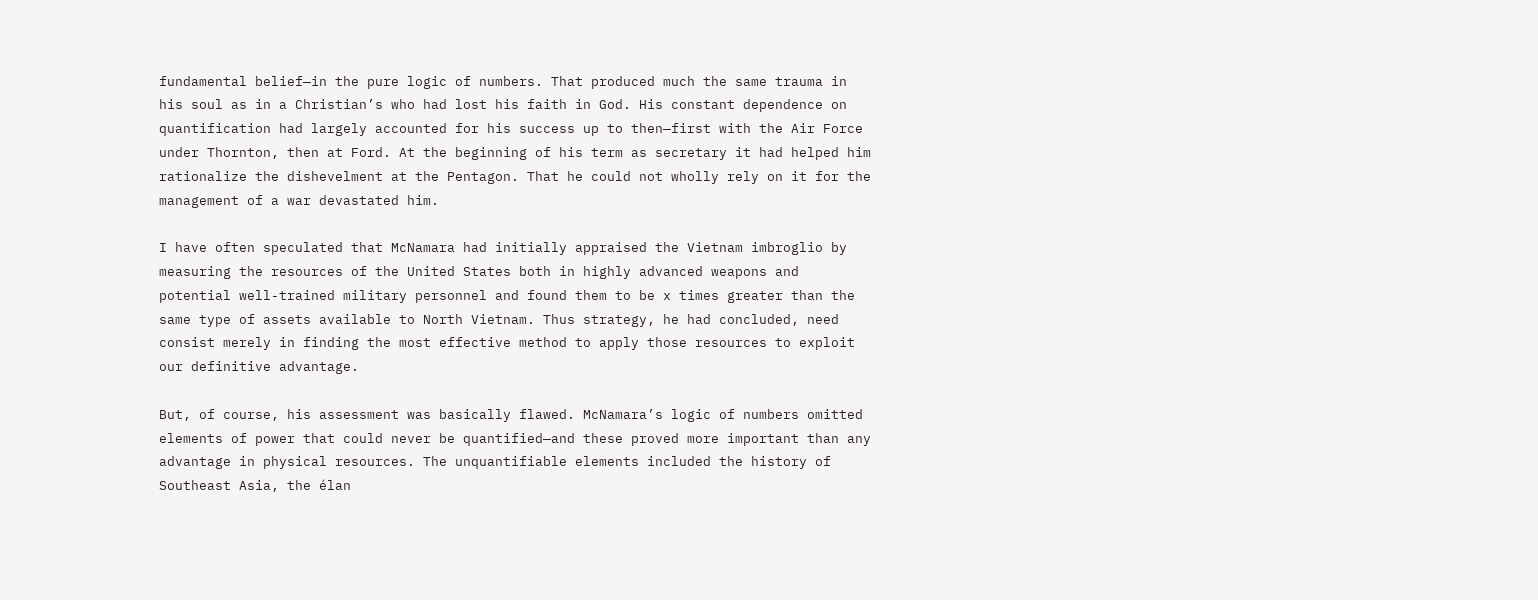fundamental belief—in the pure logic of numbers. That produced much the same trauma in his soul as in a Christian’s who had lost his faith in God. His constant dependence on quantification had largely accounted for his success up to then—first with the Air Force under Thornton, then at Ford. At the beginning of his term as secretary it had helped him rationalize the dishevelment at the Pentagon. That he could not wholly rely on it for the management of a war devastated him.

I have often speculated that McNamara had initially appraised the Vietnam imbroglio by measuring the resources of the United States both in highly advanced weapons and potential well-trained military personnel and found them to be x times greater than the same type of assets available to North Vietnam. Thus strategy, he had concluded, need consist merely in finding the most effective method to apply those resources to exploit our definitive advantage.

But, of course, his assessment was basically flawed. McNamara’s logic of numbers omitted elements of power that could never be quantified—and these proved more important than any advantage in physical resources. The unquantifiable elements included the history of Southeast Asia, the élan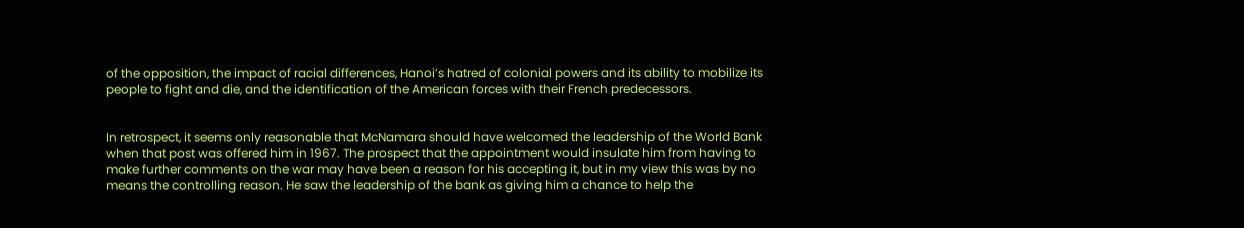of the opposition, the impact of racial differences, Hanoi’s hatred of colonial powers and its ability to mobilize its people to fight and die, and the identification of the American forces with their French predecessors.


In retrospect, it seems only reasonable that McNamara should have welcomed the leadership of the World Bank when that post was offered him in 1967. The prospect that the appointment would insulate him from having to make further comments on the war may have been a reason for his accepting it, but in my view this was by no means the controlling reason. He saw the leadership of the bank as giving him a chance to help the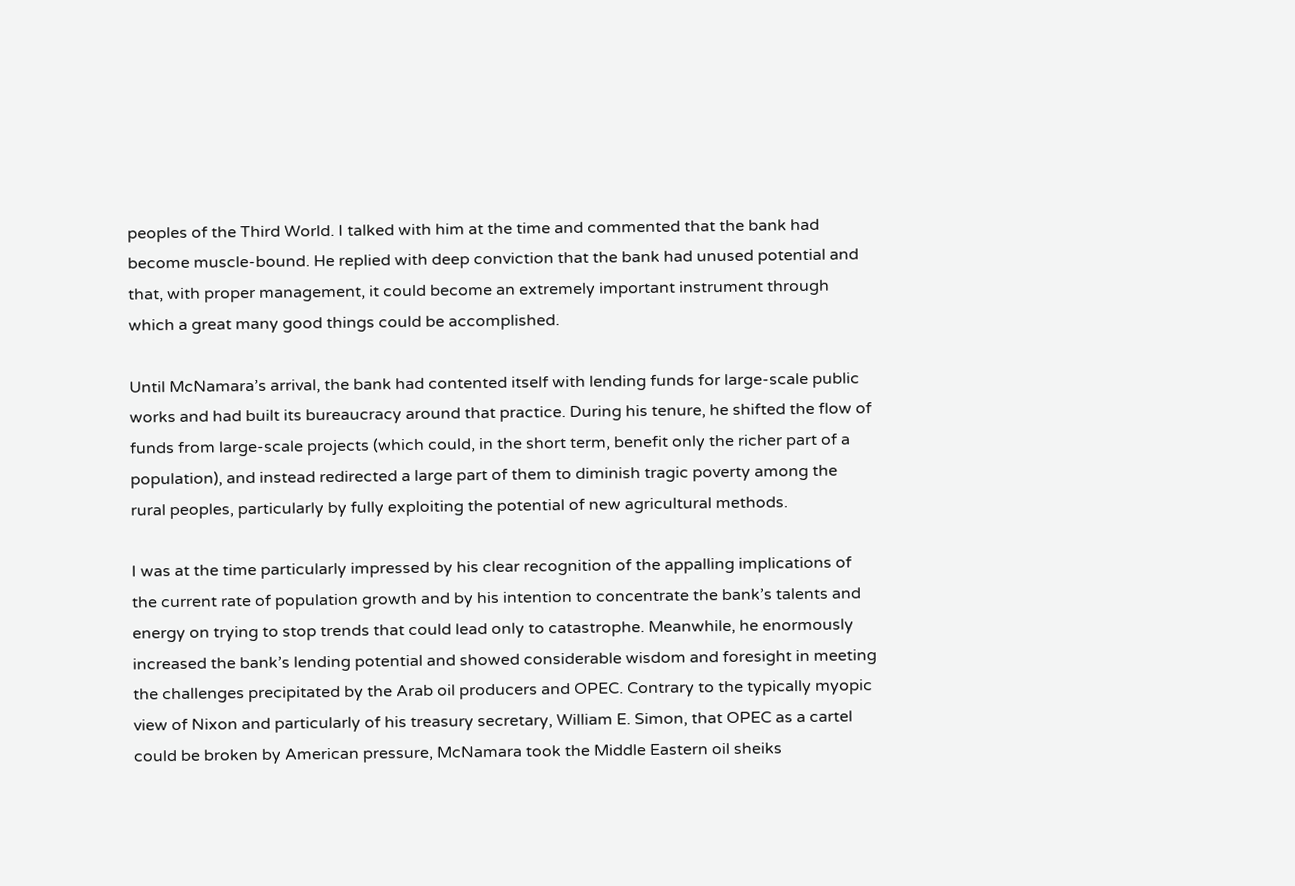peoples of the Third World. I talked with him at the time and commented that the bank had become muscle-bound. He replied with deep conviction that the bank had unused potential and that, with proper management, it could become an extremely important instrument through which a great many good things could be accomplished.

Until McNamara’s arrival, the bank had contented itself with lending funds for large-scale public works and had built its bureaucracy around that practice. During his tenure, he shifted the flow of funds from large-scale projects (which could, in the short term, benefit only the richer part of a population), and instead redirected a large part of them to diminish tragic poverty among the rural peoples, particularly by fully exploiting the potential of new agricultural methods.

I was at the time particularly impressed by his clear recognition of the appalling implications of the current rate of population growth and by his intention to concentrate the bank’s talents and energy on trying to stop trends that could lead only to catastrophe. Meanwhile, he enormously increased the bank’s lending potential and showed considerable wisdom and foresight in meeting the challenges precipitated by the Arab oil producers and OPEC. Contrary to the typically myopic view of Nixon and particularly of his treasury secretary, William E. Simon, that OPEC as a cartel could be broken by American pressure, McNamara took the Middle Eastern oil sheiks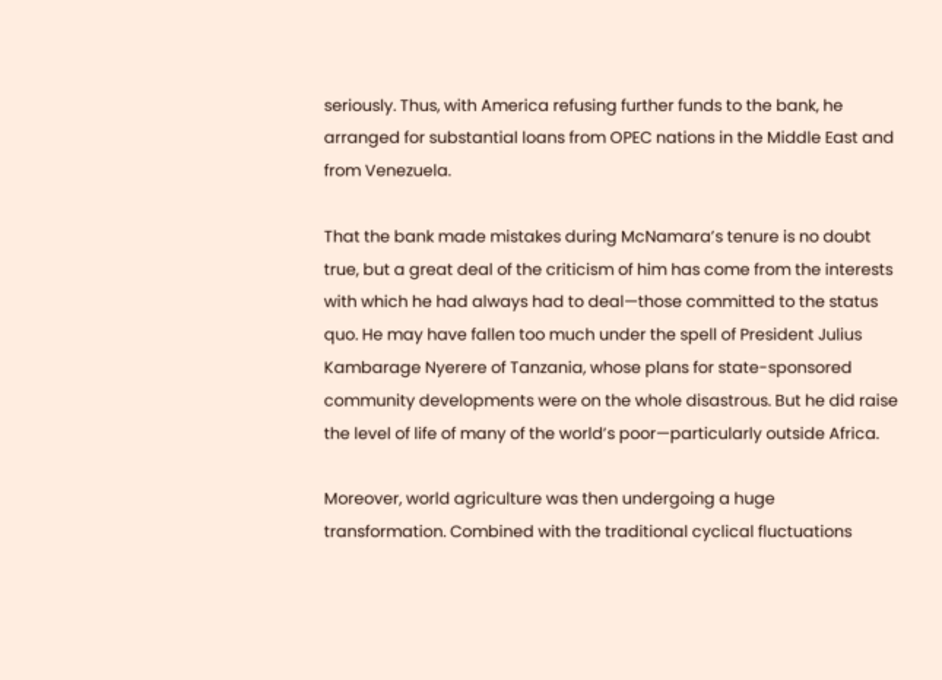seriously. Thus, with America refusing further funds to the bank, he arranged for substantial loans from OPEC nations in the Middle East and from Venezuela.

That the bank made mistakes during McNamara’s tenure is no doubt true, but a great deal of the criticism of him has come from the interests with which he had always had to deal—those committed to the status quo. He may have fallen too much under the spell of President Julius Kambarage Nyerere of Tanzania, whose plans for state-sponsored community developments were on the whole disastrous. But he did raise the level of life of many of the world’s poor—particularly outside Africa.

Moreover, world agriculture was then undergoing a huge transformation. Combined with the traditional cyclical fluctuations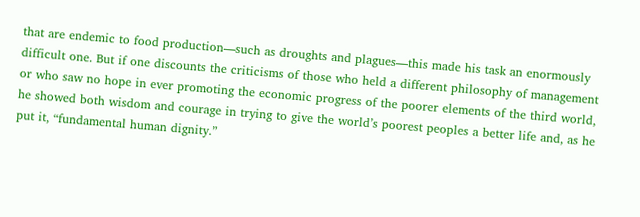that are endemic to food production—such as droughts and plagues—this made his task an enormously difficult one. But if one discounts the criticisms of those who held a different philosophy of management or who saw no hope in ever promoting the economic progress of the poorer elements of the third world, he showed both wisdom and courage in trying to give the world’s poorest peoples a better life and, as he put it, “fundamental human dignity.”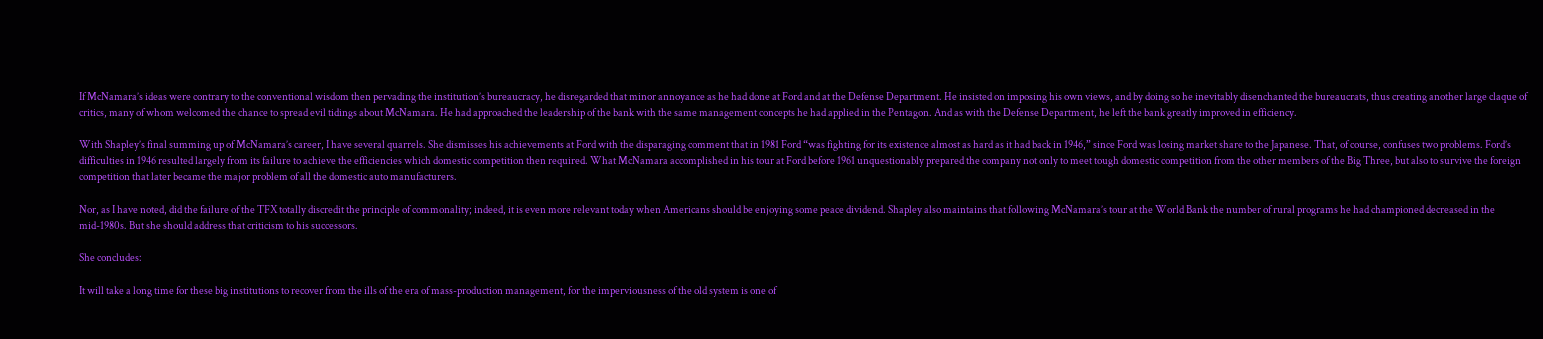If McNamara’s ideas were contrary to the conventional wisdom then pervading the institution’s bureaucracy, he disregarded that minor annoyance as he had done at Ford and at the Defense Department. He insisted on imposing his own views, and by doing so he inevitably disenchanted the bureaucrats, thus creating another large claque of critics, many of whom welcomed the chance to spread evil tidings about McNamara. He had approached the leadership of the bank with the same management concepts he had applied in the Pentagon. And as with the Defense Department, he left the bank greatly improved in efficiency.

With Shapley’s final summing up of McNamara’s career, I have several quarrels. She dismisses his achievements at Ford with the disparaging comment that in 1981 Ford “was fighting for its existence almost as hard as it had back in 1946,” since Ford was losing market share to the Japanese. That, of course, confuses two problems. Ford’s difficulties in 1946 resulted largely from its failure to achieve the efficiencies which domestic competition then required. What McNamara accomplished in his tour at Ford before 1961 unquestionably prepared the company not only to meet tough domestic competition from the other members of the Big Three, but also to survive the foreign competition that later became the major problem of all the domestic auto manufacturers.

Nor, as I have noted, did the failure of the TFX totally discredit the principle of commonality; indeed, it is even more relevant today when Americans should be enjoying some peace dividend. Shapley also maintains that following McNamara’s tour at the World Bank the number of rural programs he had championed decreased in the mid-1980s. But she should address that criticism to his successors.

She concludes:

It will take a long time for these big institutions to recover from the ills of the era of mass-production management, for the imperviousness of the old system is one of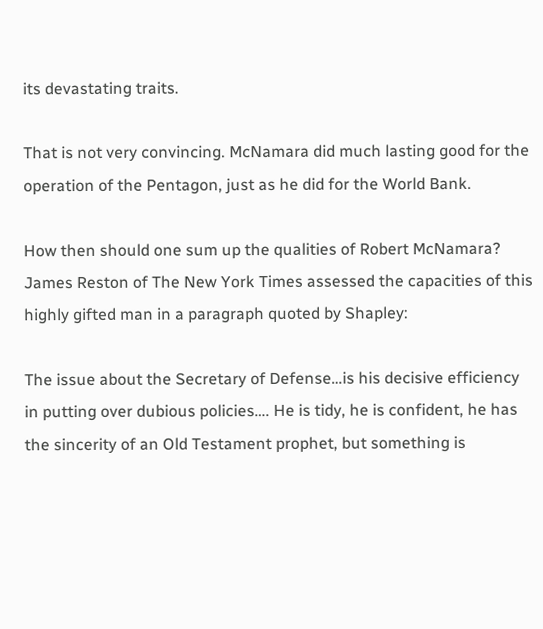its devastating traits.

That is not very convincing. McNamara did much lasting good for the operation of the Pentagon, just as he did for the World Bank.

How then should one sum up the qualities of Robert McNamara? James Reston of The New York Times assessed the capacities of this highly gifted man in a paragraph quoted by Shapley:

The issue about the Secretary of Defense…is his decisive efficiency in putting over dubious policies…. He is tidy, he is confident, he has the sincerity of an Old Testament prophet, but something is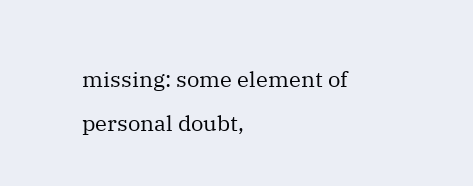missing: some element of personal doubt,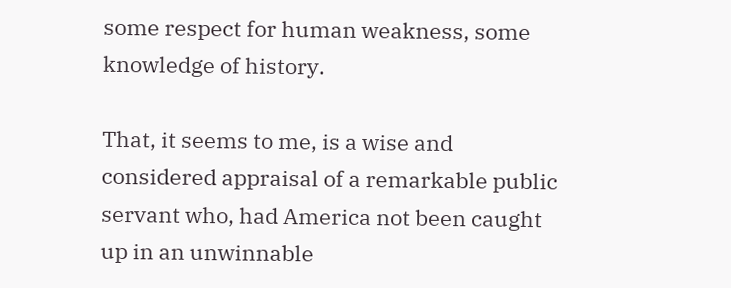some respect for human weakness, some knowledge of history.

That, it seems to me, is a wise and considered appraisal of a remarkable public servant who, had America not been caught up in an unwinnable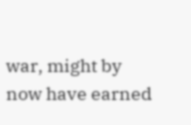war, might by now have earned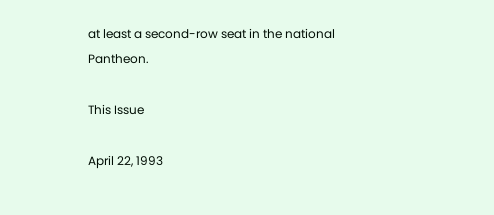at least a second-row seat in the national Pantheon.

This Issue

April 22, 1993